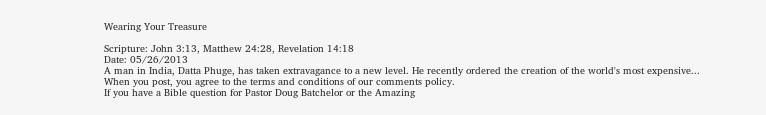Wearing Your Treasure

Scripture: John 3:13, Matthew 24:28, Revelation 14:18
Date: 05/26/2013
A man in India, Datta Phuge, has taken extravagance to a new level. He recently ordered the creation of the world's most expensive...
When you post, you agree to the terms and conditions of our comments policy.
If you have a Bible question for Pastor Doug Batchelor or the Amazing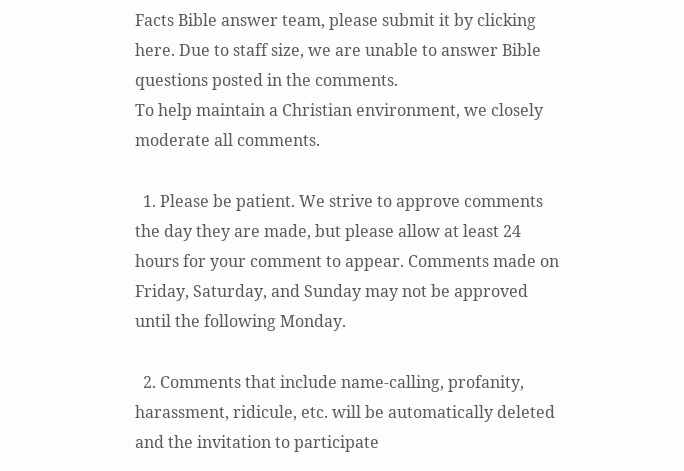Facts Bible answer team, please submit it by clicking here. Due to staff size, we are unable to answer Bible questions posted in the comments.
To help maintain a Christian environment, we closely moderate all comments.

  1. Please be patient. We strive to approve comments the day they are made, but please allow at least 24 hours for your comment to appear. Comments made on Friday, Saturday, and Sunday may not be approved until the following Monday.

  2. Comments that include name-calling, profanity, harassment, ridicule, etc. will be automatically deleted and the invitation to participate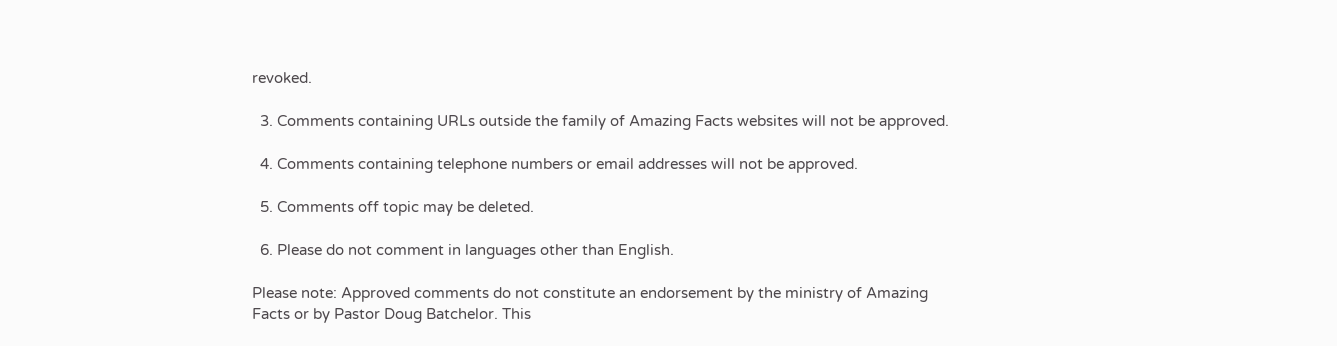revoked.

  3. Comments containing URLs outside the family of Amazing Facts websites will not be approved.

  4. Comments containing telephone numbers or email addresses will not be approved.

  5. Comments off topic may be deleted.

  6. Please do not comment in languages other than English.

Please note: Approved comments do not constitute an endorsement by the ministry of Amazing Facts or by Pastor Doug Batchelor. This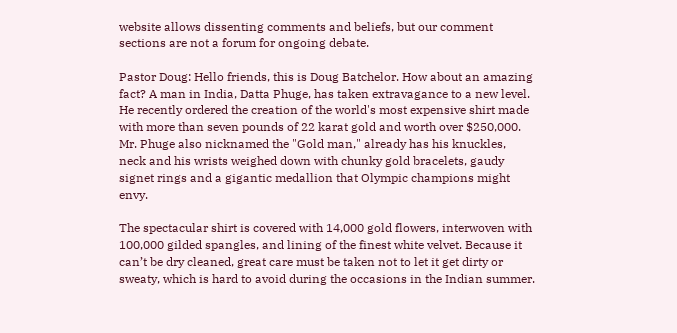website allows dissenting comments and beliefs, but our comment sections are not a forum for ongoing debate.

Pastor Doug: Hello friends, this is Doug Batchelor. How about an amazing fact? A man in India, Datta Phuge, has taken extravagance to a new level. He recently ordered the creation of the world's most expensive shirt made with more than seven pounds of 22 karat gold and worth over $250,000. Mr. Phuge also nicknamed the "Gold man," already has his knuckles, neck and his wrists weighed down with chunky gold bracelets, gaudy signet rings and a gigantic medallion that Olympic champions might envy.

The spectacular shirt is covered with 14,000 gold flowers, interwoven with 100,000 gilded spangles, and lining of the finest white velvet. Because it can’t be dry cleaned, great care must be taken not to let it get dirty or sweaty, which is hard to avoid during the occasions in the Indian summer.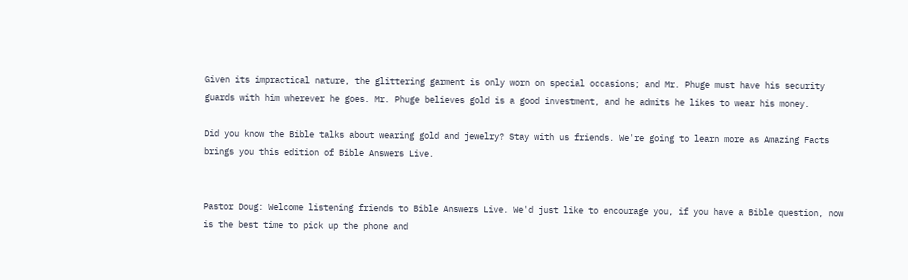Given its impractical nature, the glittering garment is only worn on special occasions; and Mr. Phuge must have his security guards with him wherever he goes. Mr. Phuge believes gold is a good investment, and he admits he likes to wear his money.

Did you know the Bible talks about wearing gold and jewelry? Stay with us friends. We're going to learn more as Amazing Facts brings you this edition of Bible Answers Live.


Pastor Doug: Welcome listening friends to Bible Answers Live. We'd just like to encourage you, if you have a Bible question, now is the best time to pick up the phone and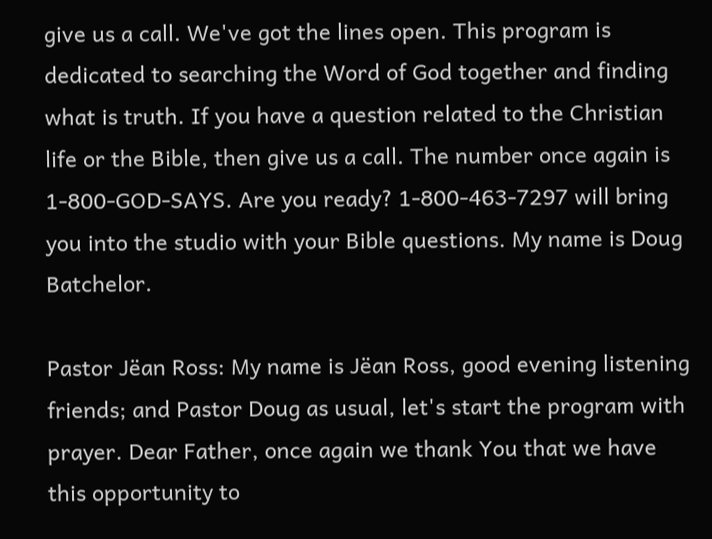give us a call. We've got the lines open. This program is dedicated to searching the Word of God together and finding what is truth. If you have a question related to the Christian life or the Bible, then give us a call. The number once again is 1-800-GOD-SAYS. Are you ready? 1-800-463-7297 will bring you into the studio with your Bible questions. My name is Doug Batchelor.

Pastor Jëan Ross: My name is Jëan Ross, good evening listening friends; and Pastor Doug as usual, let's start the program with prayer. Dear Father, once again we thank You that we have this opportunity to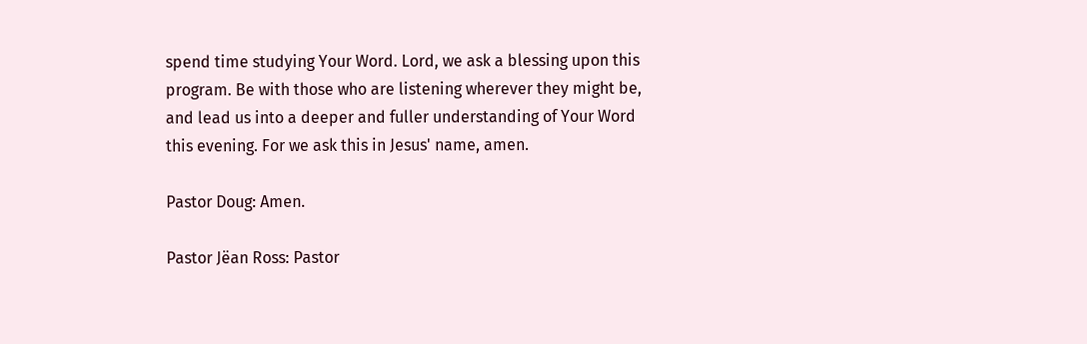spend time studying Your Word. Lord, we ask a blessing upon this program. Be with those who are listening wherever they might be, and lead us into a deeper and fuller understanding of Your Word this evening. For we ask this in Jesus' name, amen.

Pastor Doug: Amen.

Pastor Jëan Ross: Pastor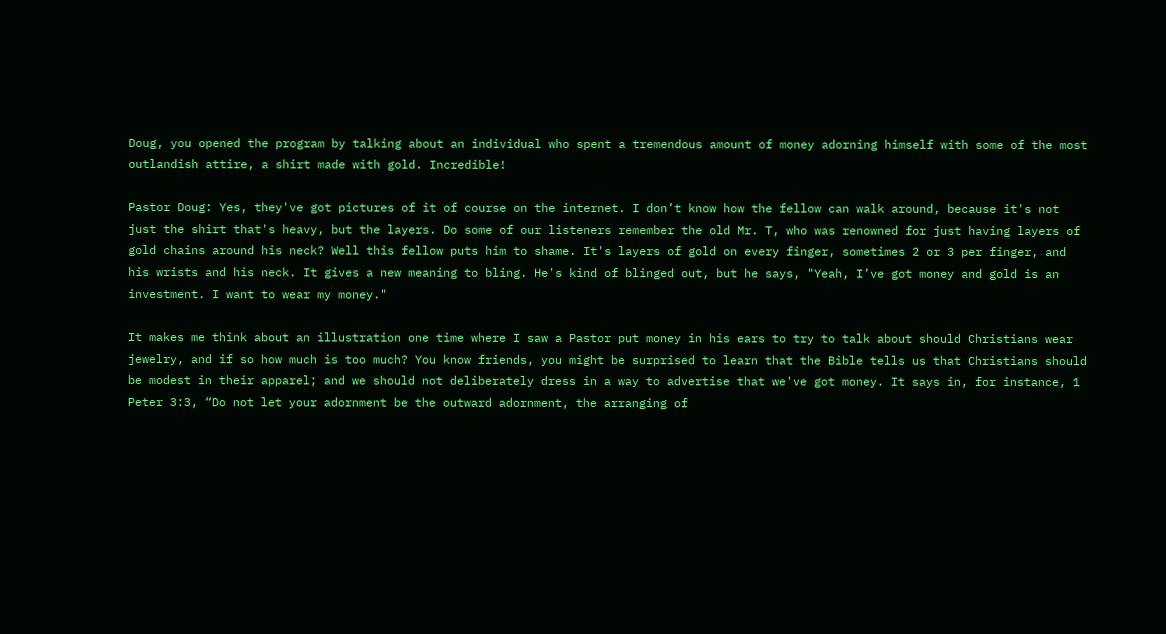Doug, you opened the program by talking about an individual who spent a tremendous amount of money adorning himself with some of the most outlandish attire, a shirt made with gold. Incredible!

Pastor Doug: Yes, they've got pictures of it of course on the internet. I don’t know how the fellow can walk around, because it's not just the shirt that's heavy, but the layers. Do some of our listeners remember the old Mr. T, who was renowned for just having layers of gold chains around his neck? Well this fellow puts him to shame. It's layers of gold on every finger, sometimes 2 or 3 per finger, and his wrists and his neck. It gives a new meaning to bling. He's kind of blinged out, but he says, "Yeah, I’ve got money and gold is an investment. I want to wear my money."

It makes me think about an illustration one time where I saw a Pastor put money in his ears to try to talk about should Christians wear jewelry, and if so how much is too much? You know friends, you might be surprised to learn that the Bible tells us that Christians should be modest in their apparel; and we should not deliberately dress in a way to advertise that we've got money. It says in, for instance, 1 Peter 3:3, “Do not let your adornment be the outward adornment, the arranging of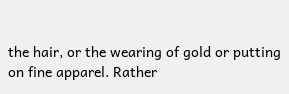the hair, or the wearing of gold or putting on fine apparel. Rather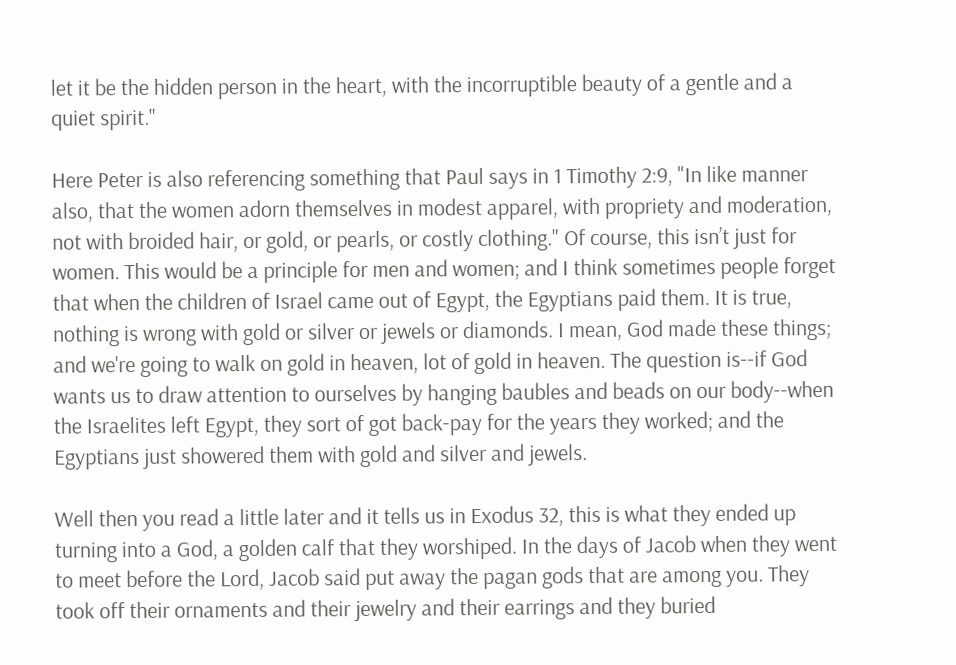let it be the hidden person in the heart, with the incorruptible beauty of a gentle and a quiet spirit."

Here Peter is also referencing something that Paul says in 1 Timothy 2:9, "In like manner also, that the women adorn themselves in modest apparel, with propriety and moderation, not with broided hair, or gold, or pearls, or costly clothing." Of course, this isn’t just for women. This would be a principle for men and women; and I think sometimes people forget that when the children of Israel came out of Egypt, the Egyptians paid them. It is true, nothing is wrong with gold or silver or jewels or diamonds. I mean, God made these things; and we're going to walk on gold in heaven, lot of gold in heaven. The question is--if God wants us to draw attention to ourselves by hanging baubles and beads on our body--when the Israelites left Egypt, they sort of got back-pay for the years they worked; and the Egyptians just showered them with gold and silver and jewels.

Well then you read a little later and it tells us in Exodus 32, this is what they ended up turning into a God, a golden calf that they worshiped. In the days of Jacob when they went to meet before the Lord, Jacob said put away the pagan gods that are among you. They took off their ornaments and their jewelry and their earrings and they buried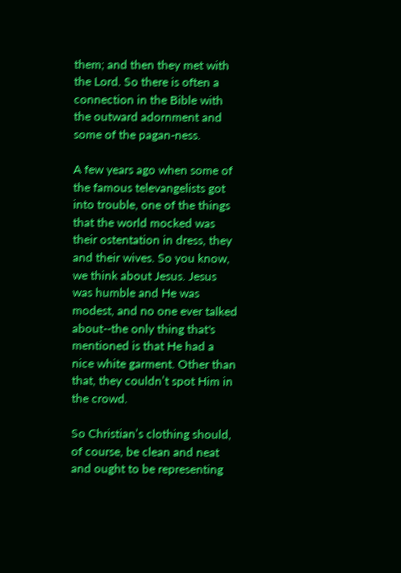them; and then they met with the Lord. So there is often a connection in the Bible with the outward adornment and some of the pagan-ness.

A few years ago when some of the famous televangelists got into trouble, one of the things that the world mocked was their ostentation in dress, they and their wives. So you know, we think about Jesus. Jesus was humble and He was modest, and no one ever talked about--the only thing that's mentioned is that He had a nice white garment. Other than that, they couldn’t spot Him in the crowd.

So Christian’s clothing should, of course, be clean and neat and ought to be representing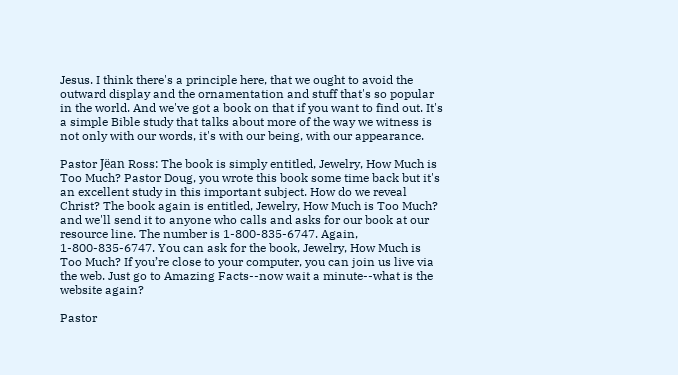Jesus. I think there's a principle here, that we ought to avoid the outward display and the ornamentation and stuff that's so popular in the world. And we've got a book on that if you want to find out. It's a simple Bible study that talks about more of the way we witness is not only with our words, it's with our being, with our appearance.

Pastor Jëan Ross: The book is simply entitled, Jewelry, How Much is Too Much? Pastor Doug, you wrote this book some time back but it's an excellent study in this important subject. How do we reveal Christ? The book again is entitled, Jewelry, How Much is Too Much? and we'll send it to anyone who calls and asks for our book at our resource line. The number is 1-800-835-6747. Again, 1-800-835-6747. You can ask for the book, Jewelry, How Much is Too Much? If you’re close to your computer, you can join us live via the web. Just go to Amazing Facts--now wait a minute--what is the website again?

Pastor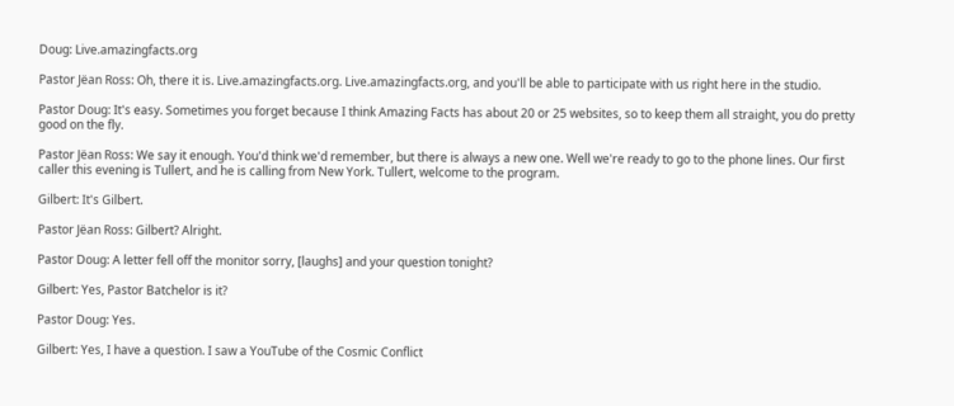Doug: Live.amazingfacts.org

Pastor Jëan Ross: Oh, there it is. Live.amazingfacts.org. Live.amazingfacts.org, and you'll be able to participate with us right here in the studio.

Pastor Doug: It's easy. Sometimes you forget because I think Amazing Facts has about 20 or 25 websites, so to keep them all straight, you do pretty good on the fly.

Pastor Jëan Ross: We say it enough. You'd think we'd remember, but there is always a new one. Well we're ready to go to the phone lines. Our first caller this evening is Tullert, and he is calling from New York. Tullert, welcome to the program.

Gilbert: It's Gilbert.

Pastor Jëan Ross: Gilbert? Alright.

Pastor Doug: A letter fell off the monitor sorry, [laughs] and your question tonight?

Gilbert: Yes, Pastor Batchelor is it?

Pastor Doug: Yes.

Gilbert: Yes, I have a question. I saw a YouTube of the Cosmic Conflict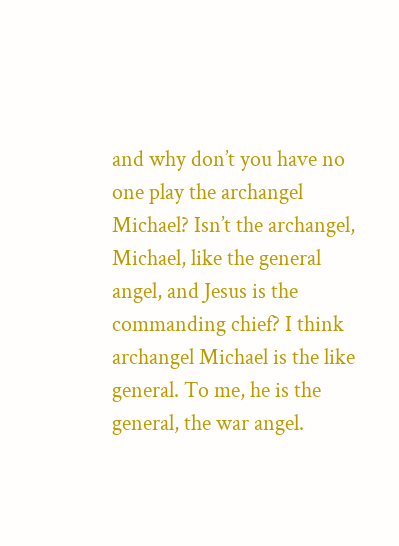and why don’t you have no one play the archangel Michael? Isn’t the archangel, Michael, like the general angel, and Jesus is the commanding chief? I think archangel Michael is the like general. To me, he is the general, the war angel.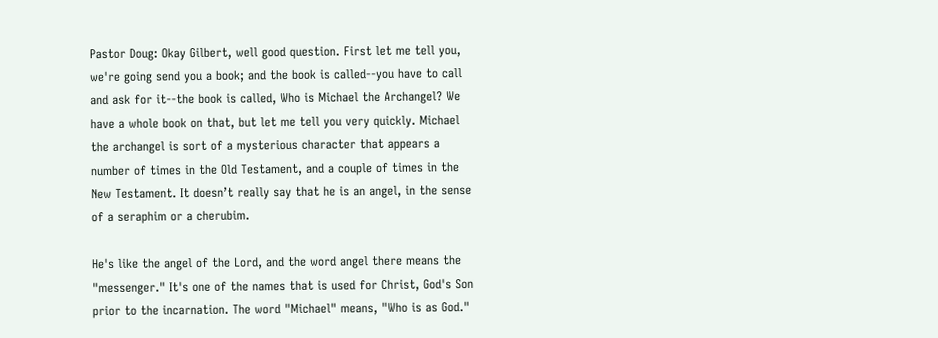Pastor Doug: Okay Gilbert, well good question. First let me tell you, we're going send you a book; and the book is called--you have to call and ask for it--the book is called, Who is Michael the Archangel? We have a whole book on that, but let me tell you very quickly. Michael the archangel is sort of a mysterious character that appears a number of times in the Old Testament, and a couple of times in the New Testament. It doesn’t really say that he is an angel, in the sense of a seraphim or a cherubim.

He's like the angel of the Lord, and the word angel there means the "messenger." It's one of the names that is used for Christ, God's Son prior to the incarnation. The word "Michael" means, "Who is as God."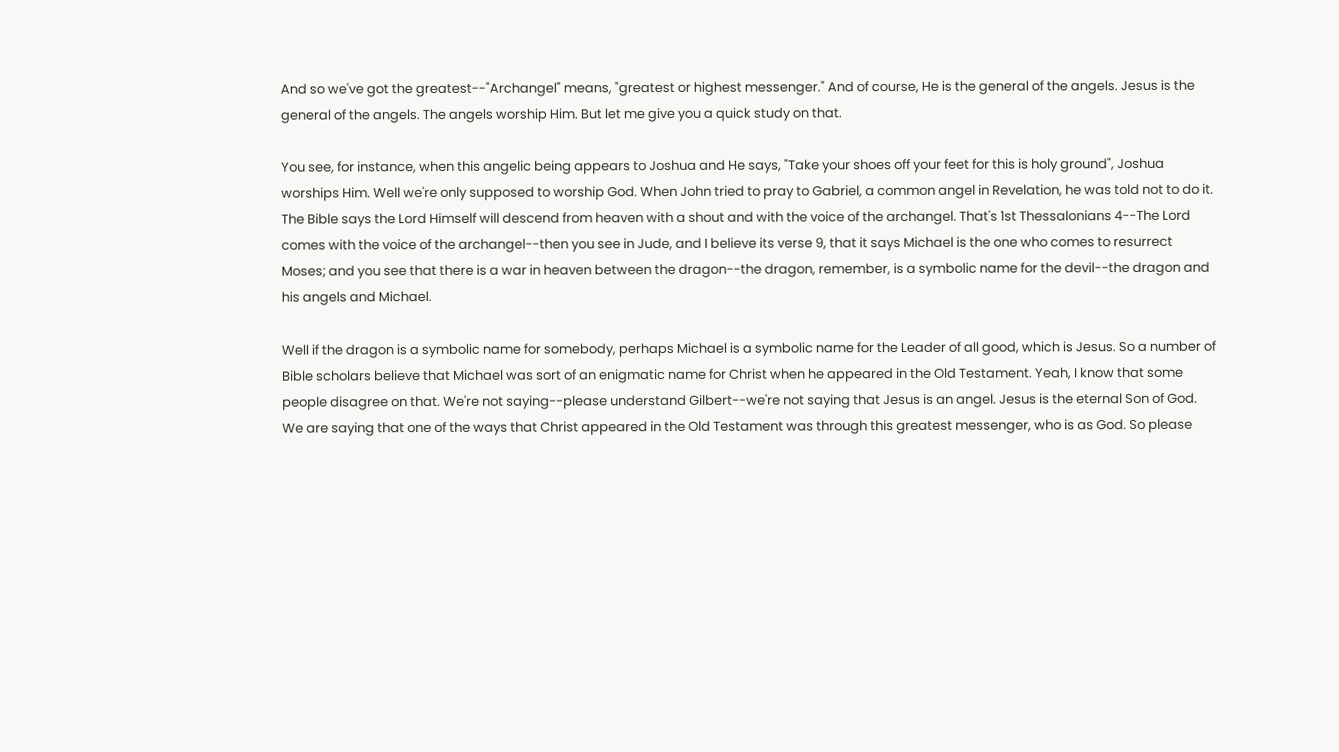And so we've got the greatest--"Archangel" means, "greatest or highest messenger." And of course, He is the general of the angels. Jesus is the general of the angels. The angels worship Him. But let me give you a quick study on that.

You see, for instance, when this angelic being appears to Joshua and He says, "Take your shoes off your feet for this is holy ground", Joshua worships Him. Well we're only supposed to worship God. When John tried to pray to Gabriel, a common angel in Revelation, he was told not to do it. The Bible says the Lord Himself will descend from heaven with a shout and with the voice of the archangel. That's 1st Thessalonians 4--The Lord comes with the voice of the archangel--then you see in Jude, and I believe its verse 9, that it says Michael is the one who comes to resurrect Moses; and you see that there is a war in heaven between the dragon--the dragon, remember, is a symbolic name for the devil--the dragon and his angels and Michael.

Well if the dragon is a symbolic name for somebody, perhaps Michael is a symbolic name for the Leader of all good, which is Jesus. So a number of Bible scholars believe that Michael was sort of an enigmatic name for Christ when he appeared in the Old Testament. Yeah, I know that some people disagree on that. We're not saying--please understand Gilbert--we're not saying that Jesus is an angel. Jesus is the eternal Son of God. We are saying that one of the ways that Christ appeared in the Old Testament was through this greatest messenger, who is as God. So please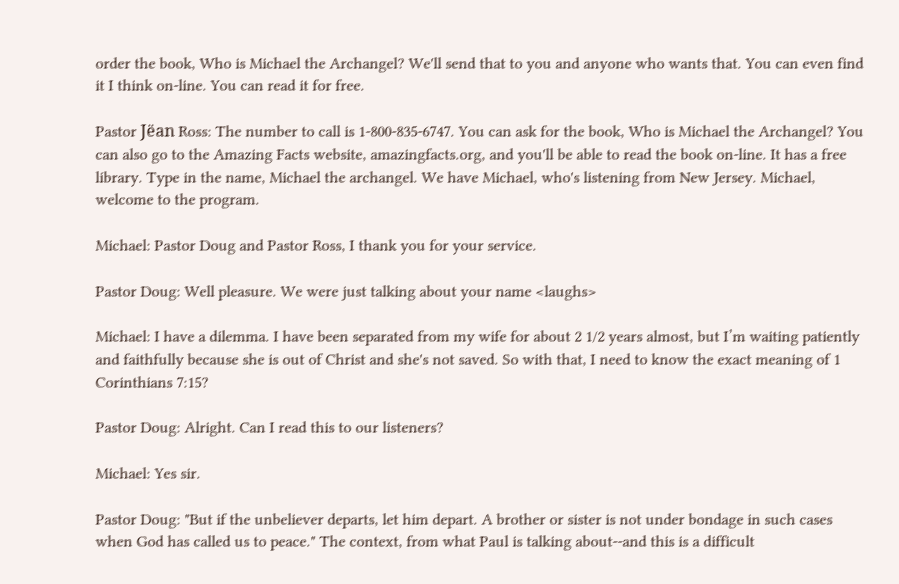order the book, Who is Michael the Archangel? We'll send that to you and anyone who wants that. You can even find it I think on-line. You can read it for free.

Pastor Jëan Ross: The number to call is 1-800-835-6747. You can ask for the book, Who is Michael the Archangel? You can also go to the Amazing Facts website, amazingfacts.org, and you'll be able to read the book on-line. It has a free library. Type in the name, Michael the archangel. We have Michael, who's listening from New Jersey. Michael, welcome to the program.

Michael: Pastor Doug and Pastor Ross, I thank you for your service.

Pastor Doug: Well pleasure. We were just talking about your name <laughs>

Michael: I have a dilemma. I have been separated from my wife for about 2 1/2 years almost, but I’m waiting patiently and faithfully because she is out of Christ and she's not saved. So with that, I need to know the exact meaning of 1 Corinthians 7:15?

Pastor Doug: Alright. Can I read this to our listeners?

Michael: Yes sir.

Pastor Doug: "But if the unbeliever departs, let him depart. A brother or sister is not under bondage in such cases when God has called us to peace." The context, from what Paul is talking about--and this is a difficult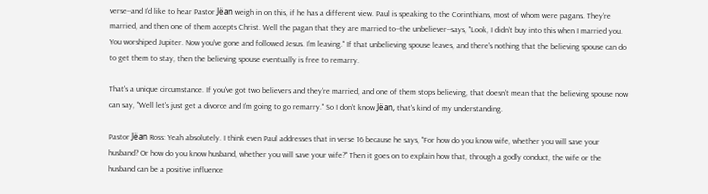verse--and I’d like to hear Pastor Jëan weigh in on this, if he has a different view. Paul is speaking to the Corinthians, most of whom were pagans. They’re married, and then one of them accepts Christ. Well the pagan that they are married to--the unbeliever--says, "Look, I didn’t buy into this when I married you. You worshiped Jupiter. Now you've gone and followed Jesus. I’m leaving." If that unbelieving spouse leaves, and there's nothing that the believing spouse can do to get them to stay, then the believing spouse eventually is free to remarry.

That's a unique circumstance. If you've got two believers and they’re married, and one of them stops believing, that doesn’t mean that the believing spouse now can say, "Well let's just get a divorce and I’m going to go remarry." So I don’t know Jëan, that's kind of my understanding.

Pastor Jëan Ross: Yeah absolutely. I think even Paul addresses that in verse 16 because he says, "For how do you know wife, whether you will save your husband? Or how do you know husband, whether you will save your wife?" Then it goes on to explain how that, through a godly conduct, the wife or the husband can be a positive influence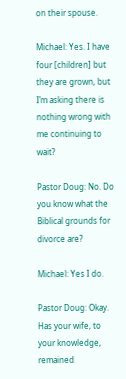on their spouse.

Michael: Yes. I have four [children] but they are grown, but I’m asking there is nothing wrong with me continuing to wait?

Pastor Doug: No. Do you know what the Biblical grounds for divorce are?

Michael: Yes I do.

Pastor Doug: Okay. Has your wife, to your knowledge, remained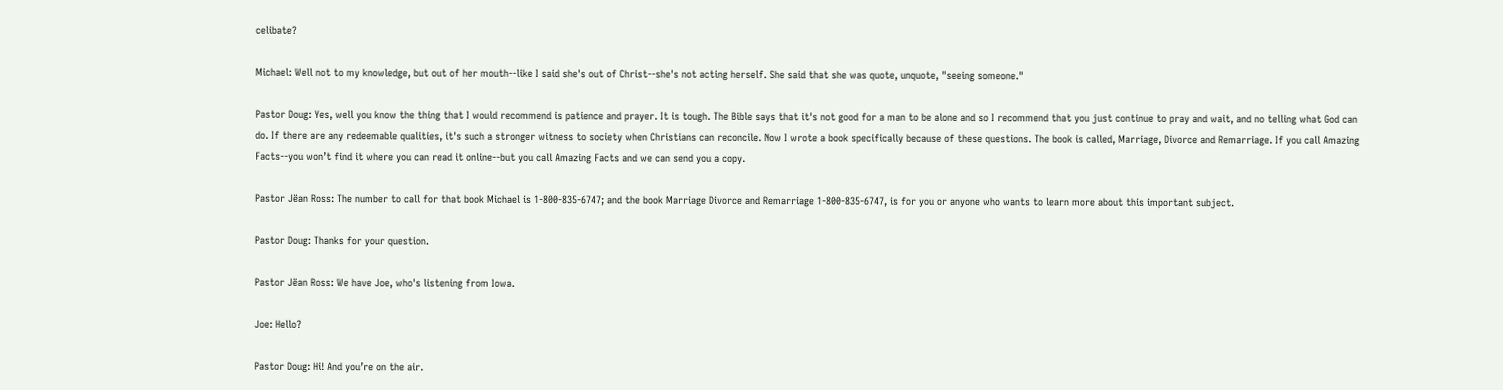celibate?

Michael: Well not to my knowledge, but out of her mouth--like I said she's out of Christ--she's not acting herself. She said that she was quote, unquote, "seeing someone."

Pastor Doug: Yes, well you know the thing that I would recommend is patience and prayer. It is tough. The Bible says that it's not good for a man to be alone and so I recommend that you just continue to pray and wait, and no telling what God can do. If there are any redeemable qualities, it's such a stronger witness to society when Christians can reconcile. Now I wrote a book specifically because of these questions. The book is called, Marriage, Divorce and Remarriage. If you call Amazing Facts--you won’t find it where you can read it online--but you call Amazing Facts and we can send you a copy.

Pastor Jëan Ross: The number to call for that book Michael is 1-800-835-6747; and the book Marriage Divorce and Remarriage 1-800-835-6747, is for you or anyone who wants to learn more about this important subject.

Pastor Doug: Thanks for your question.

Pastor Jëan Ross: We have Joe, who's listening from Iowa.

Joe: Hello?

Pastor Doug: Hi! And you’re on the air.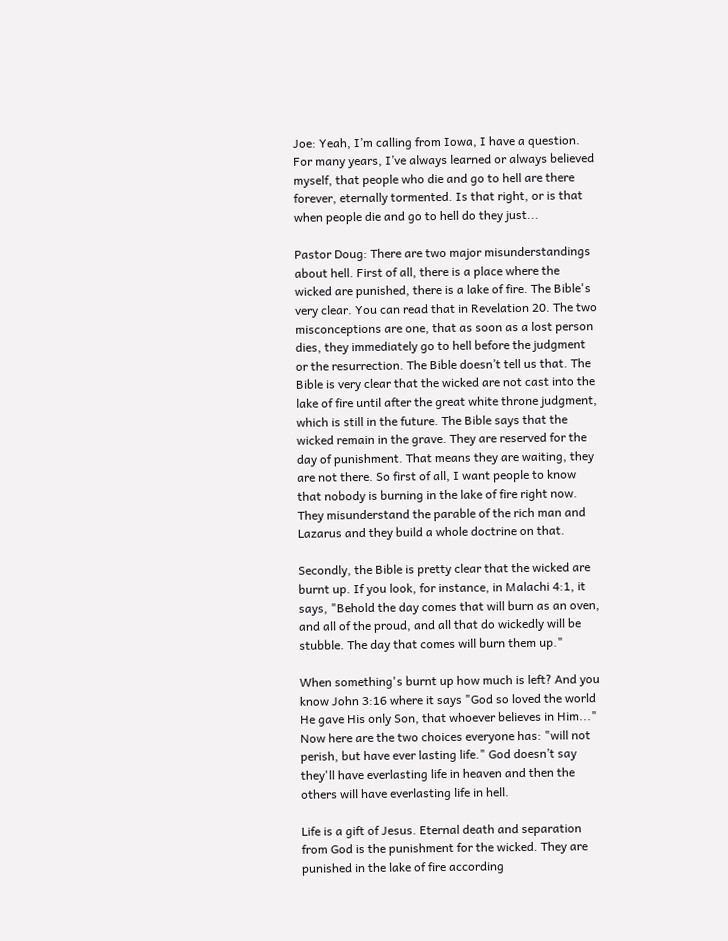Joe: Yeah, I’m calling from Iowa, I have a question. For many years, I’ve always learned or always believed myself, that people who die and go to hell are there forever, eternally tormented. Is that right, or is that when people die and go to hell do they just...

Pastor Doug: There are two major misunderstandings about hell. First of all, there is a place where the wicked are punished, there is a lake of fire. The Bible's very clear. You can read that in Revelation 20. The two misconceptions are one, that as soon as a lost person dies, they immediately go to hell before the judgment or the resurrection. The Bible doesn’t tell us that. The Bible is very clear that the wicked are not cast into the lake of fire until after the great white throne judgment, which is still in the future. The Bible says that the wicked remain in the grave. They are reserved for the day of punishment. That means they are waiting, they are not there. So first of all, I want people to know that nobody is burning in the lake of fire right now. They misunderstand the parable of the rich man and Lazarus and they build a whole doctrine on that.

Secondly, the Bible is pretty clear that the wicked are burnt up. If you look, for instance, in Malachi 4:1, it says, "Behold the day comes that will burn as an oven, and all of the proud, and all that do wickedly will be stubble. The day that comes will burn them up."

When something's burnt up how much is left? And you know John 3:16 where it says "God so loved the world He gave His only Son, that whoever believes in Him..." Now here are the two choices everyone has: "will not perish, but have ever lasting life." God doesn’t say they'll have everlasting life in heaven and then the others will have everlasting life in hell.

Life is a gift of Jesus. Eternal death and separation from God is the punishment for the wicked. They are punished in the lake of fire according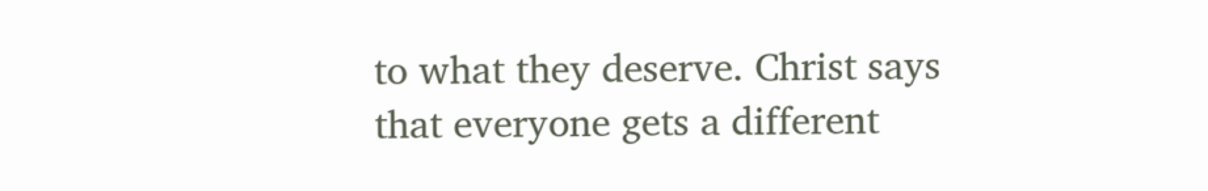to what they deserve. Christ says that everyone gets a different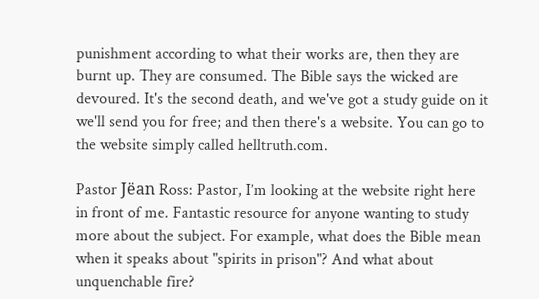punishment according to what their works are, then they are burnt up. They are consumed. The Bible says the wicked are devoured. It's the second death, and we've got a study guide on it we'll send you for free; and then there's a website. You can go to the website simply called helltruth.com.

Pastor Jëan Ross: Pastor, I’m looking at the website right here in front of me. Fantastic resource for anyone wanting to study more about the subject. For example, what does the Bible mean when it speaks about "spirits in prison"? And what about unquenchable fire?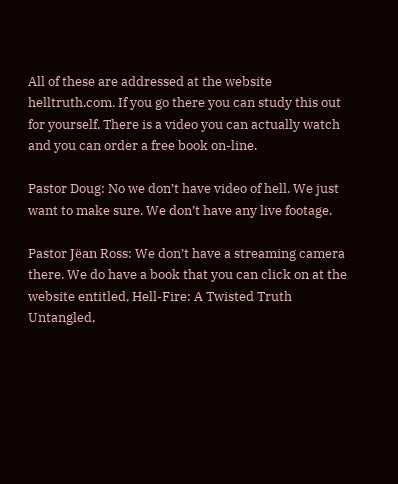All of these are addressed at the website helltruth.com. If you go there you can study this out for yourself. There is a video you can actually watch and you can order a free book on-line.

Pastor Doug: No we don’t have video of hell. We just want to make sure. We don’t have any live footage.

Pastor Jëan Ross: We don’t have a streaming camera there. We do have a book that you can click on at the website entitled, Hell-Fire: A Twisted Truth Untangled,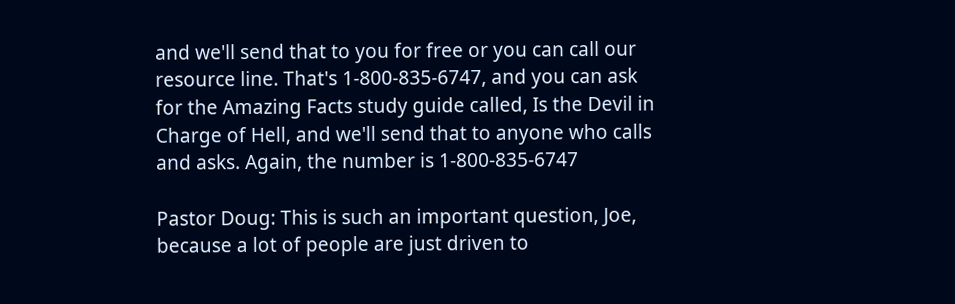and we'll send that to you for free or you can call our resource line. That's 1-800-835-6747, and you can ask for the Amazing Facts study guide called, Is the Devil in Charge of Hell, and we'll send that to anyone who calls and asks. Again, the number is 1-800-835-6747

Pastor Doug: This is such an important question, Joe, because a lot of people are just driven to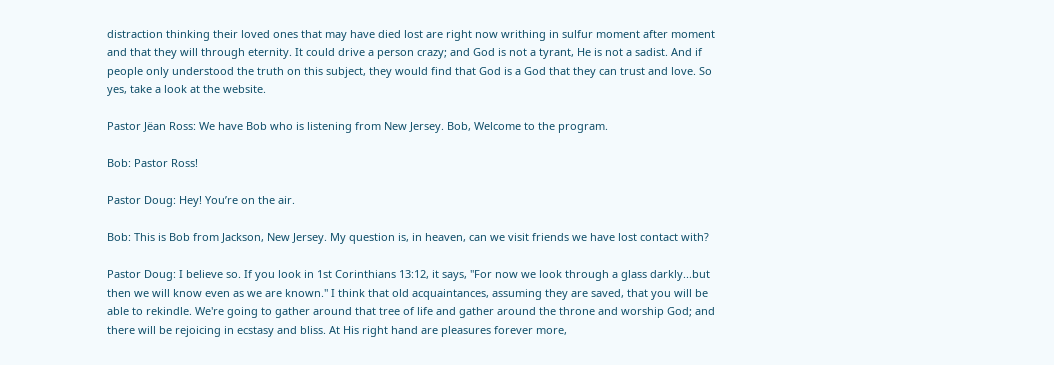distraction thinking their loved ones that may have died lost are right now writhing in sulfur moment after moment and that they will through eternity. It could drive a person crazy; and God is not a tyrant, He is not a sadist. And if people only understood the truth on this subject, they would find that God is a God that they can trust and love. So yes, take a look at the website.

Pastor Jëan Ross: We have Bob who is listening from New Jersey. Bob, Welcome to the program.

Bob: Pastor Ross!

Pastor Doug: Hey! You’re on the air.

Bob: This is Bob from Jackson, New Jersey. My question is, in heaven, can we visit friends we have lost contact with?

Pastor Doug: I believe so. If you look in 1st Corinthians 13:12, it says, "For now we look through a glass darkly...but then we will know even as we are known." I think that old acquaintances, assuming they are saved, that you will be able to rekindle. We're going to gather around that tree of life and gather around the throne and worship God; and there will be rejoicing in ecstasy and bliss. At His right hand are pleasures forever more,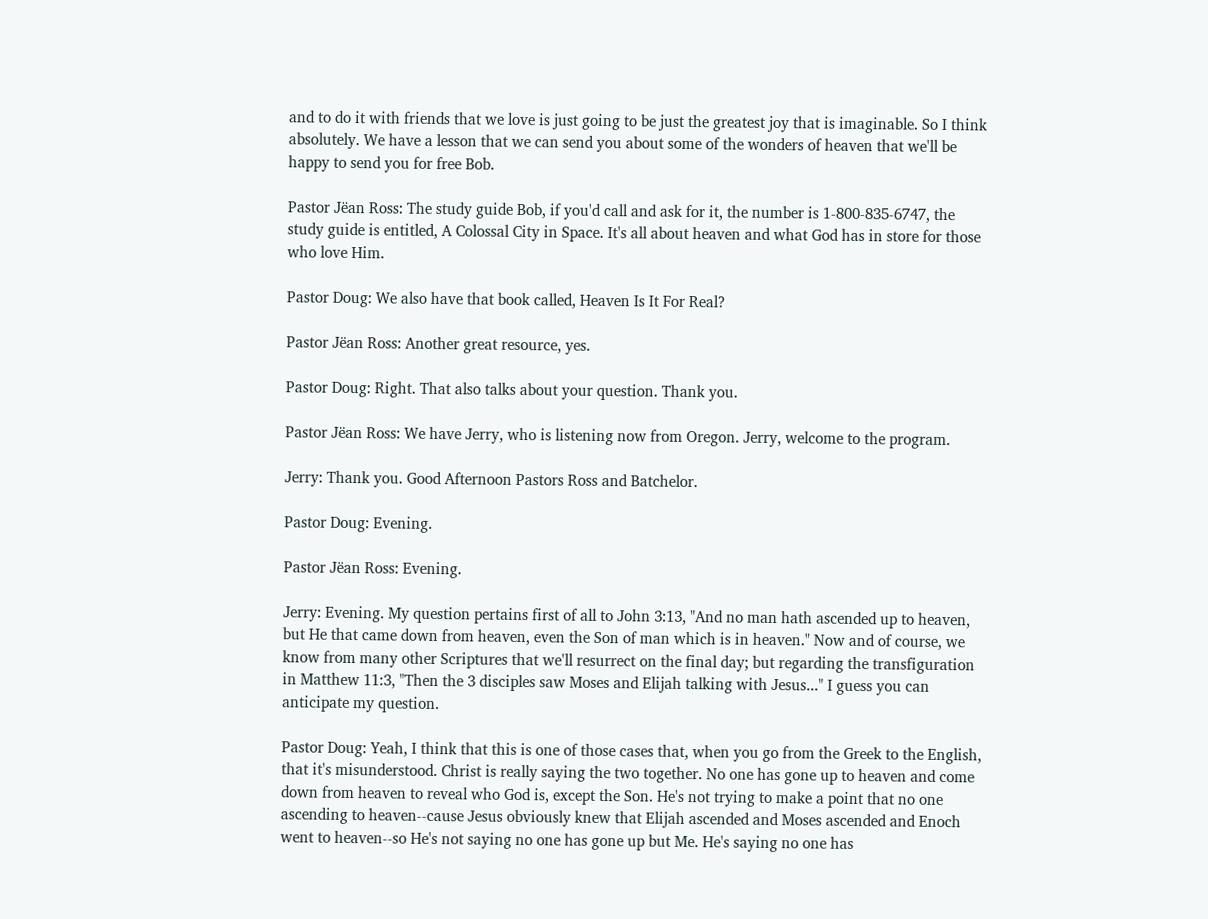and to do it with friends that we love is just going to be just the greatest joy that is imaginable. So I think absolutely. We have a lesson that we can send you about some of the wonders of heaven that we'll be happy to send you for free Bob.

Pastor Jëan Ross: The study guide Bob, if you'd call and ask for it, the number is 1-800-835-6747, the study guide is entitled, A Colossal City in Space. It's all about heaven and what God has in store for those who love Him.

Pastor Doug: We also have that book called, Heaven Is It For Real?

Pastor Jëan Ross: Another great resource, yes.

Pastor Doug: Right. That also talks about your question. Thank you.

Pastor Jëan Ross: We have Jerry, who is listening now from Oregon. Jerry, welcome to the program.

Jerry: Thank you. Good Afternoon Pastors Ross and Batchelor.

Pastor Doug: Evening.

Pastor Jëan Ross: Evening.

Jerry: Evening. My question pertains first of all to John 3:13, "And no man hath ascended up to heaven, but He that came down from heaven, even the Son of man which is in heaven." Now and of course, we know from many other Scriptures that we'll resurrect on the final day; but regarding the transfiguration in Matthew 11:3, "Then the 3 disciples saw Moses and Elijah talking with Jesus..." I guess you can anticipate my question.

Pastor Doug: Yeah, I think that this is one of those cases that, when you go from the Greek to the English, that it's misunderstood. Christ is really saying the two together. No one has gone up to heaven and come down from heaven to reveal who God is, except the Son. He's not trying to make a point that no one ascending to heaven--cause Jesus obviously knew that Elijah ascended and Moses ascended and Enoch went to heaven--so He's not saying no one has gone up but Me. He's saying no one has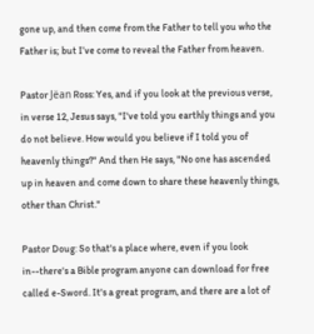gone up, and then come from the Father to tell you who the Father is; but I’ve come to reveal the Father from heaven.

Pastor Jëan Ross: Yes, and if you look at the previous verse, in verse 12, Jesus says, "I've told you earthly things and you do not believe. How would you believe if I told you of heavenly things?" And then He says, "No one has ascended up in heaven and come down to share these heavenly things, other than Christ."

Pastor Doug: So that's a place where, even if you look in--there's a Bible program anyone can download for free called e-Sword. It's a great program, and there are a lot of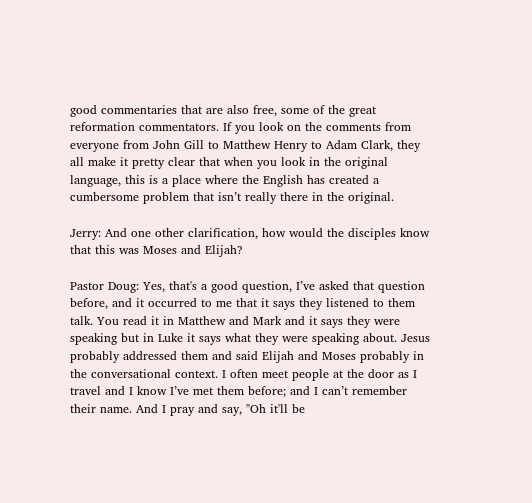good commentaries that are also free, some of the great reformation commentators. If you look on the comments from everyone from John Gill to Matthew Henry to Adam Clark, they all make it pretty clear that when you look in the original language, this is a place where the English has created a cumbersome problem that isn’t really there in the original.

Jerry: And one other clarification, how would the disciples know that this was Moses and Elijah?

Pastor Doug: Yes, that's a good question, I’ve asked that question before, and it occurred to me that it says they listened to them talk. You read it in Matthew and Mark and it says they were speaking but in Luke it says what they were speaking about. Jesus probably addressed them and said Elijah and Moses probably in the conversational context. I often meet people at the door as I travel and I know I’ve met them before; and I can’t remember their name. And I pray and say, "Oh it'll be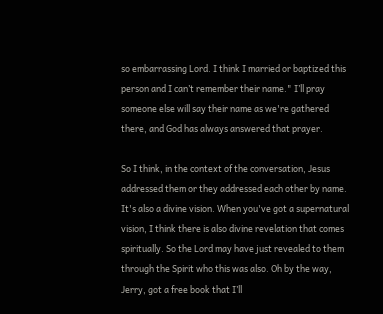so embarrassing Lord. I think I married or baptized this person and I can’t remember their name." I’ll pray someone else will say their name as we're gathered there, and God has always answered that prayer.

So I think, in the context of the conversation, Jesus addressed them or they addressed each other by name. It's also a divine vision. When you've got a supernatural vision, I think there is also divine revelation that comes spiritually. So the Lord may have just revealed to them through the Spirit who this was also. Oh by the way, Jerry, got a free book that I’ll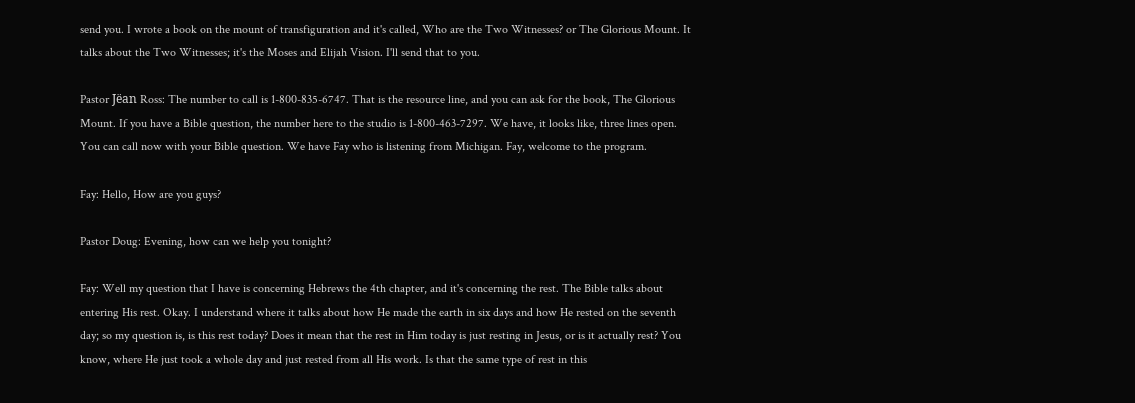send you. I wrote a book on the mount of transfiguration and it's called, Who are the Two Witnesses? or The Glorious Mount. It talks about the Two Witnesses; it's the Moses and Elijah Vision. I'll send that to you.

Pastor Jëan Ross: The number to call is 1-800-835-6747. That is the resource line, and you can ask for the book, The Glorious Mount. If you have a Bible question, the number here to the studio is 1-800-463-7297. We have, it looks like, three lines open. You can call now with your Bible question. We have Fay who is listening from Michigan. Fay, welcome to the program.

Fay: Hello, How are you guys?

Pastor Doug: Evening, how can we help you tonight?

Fay: Well my question that I have is concerning Hebrews the 4th chapter, and it's concerning the rest. The Bible talks about entering His rest. Okay. I understand where it talks about how He made the earth in six days and how He rested on the seventh day; so my question is, is this rest today? Does it mean that the rest in Him today is just resting in Jesus, or is it actually rest? You know, where He just took a whole day and just rested from all His work. Is that the same type of rest in this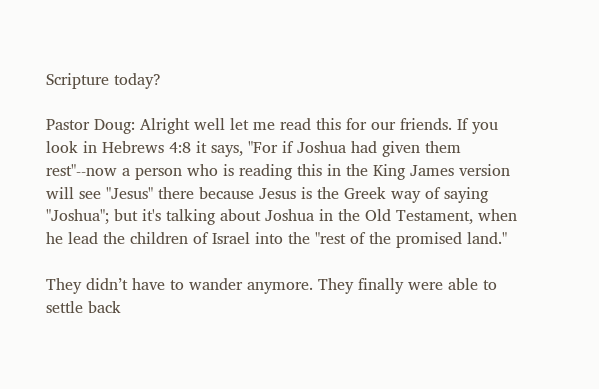Scripture today?

Pastor Doug: Alright well let me read this for our friends. If you look in Hebrews 4:8 it says, "For if Joshua had given them rest"--now a person who is reading this in the King James version will see "Jesus" there because Jesus is the Greek way of saying "Joshua"; but it's talking about Joshua in the Old Testament, when he lead the children of Israel into the "rest of the promised land."

They didn’t have to wander anymore. They finally were able to settle back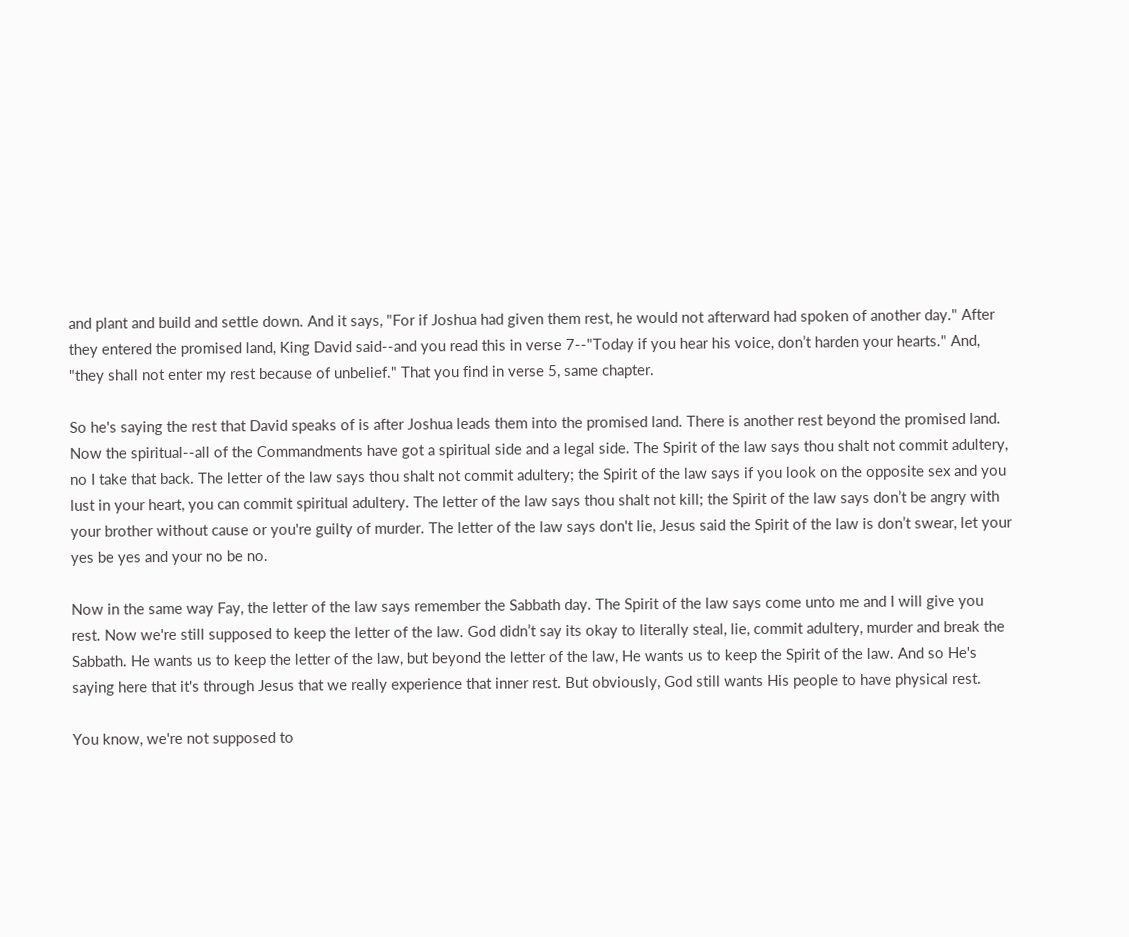and plant and build and settle down. And it says, "For if Joshua had given them rest, he would not afterward had spoken of another day." After they entered the promised land, King David said--and you read this in verse 7--"Today if you hear his voice, don’t harden your hearts." And, "they shall not enter my rest because of unbelief." That you find in verse 5, same chapter.

So he's saying the rest that David speaks of is after Joshua leads them into the promised land. There is another rest beyond the promised land. Now the spiritual--all of the Commandments have got a spiritual side and a legal side. The Spirit of the law says thou shalt not commit adultery, no I take that back. The letter of the law says thou shalt not commit adultery; the Spirit of the law says if you look on the opposite sex and you lust in your heart, you can commit spiritual adultery. The letter of the law says thou shalt not kill; the Spirit of the law says don’t be angry with your brother without cause or you're guilty of murder. The letter of the law says don't lie, Jesus said the Spirit of the law is don’t swear, let your yes be yes and your no be no.

Now in the same way Fay, the letter of the law says remember the Sabbath day. The Spirit of the law says come unto me and I will give you rest. Now we're still supposed to keep the letter of the law. God didn’t say its okay to literally steal, lie, commit adultery, murder and break the Sabbath. He wants us to keep the letter of the law, but beyond the letter of the law, He wants us to keep the Spirit of the law. And so He's saying here that it's through Jesus that we really experience that inner rest. But obviously, God still wants His people to have physical rest.

You know, we're not supposed to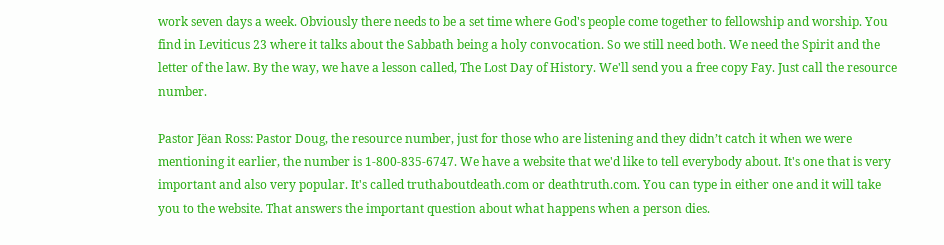work seven days a week. Obviously there needs to be a set time where God's people come together to fellowship and worship. You find in Leviticus 23 where it talks about the Sabbath being a holy convocation. So we still need both. We need the Spirit and the letter of the law. By the way, we have a lesson called, The Lost Day of History. We'll send you a free copy Fay. Just call the resource number.

Pastor Jëan Ross: Pastor Doug, the resource number, just for those who are listening and they didn’t catch it when we were mentioning it earlier, the number is 1-800-835-6747. We have a website that we'd like to tell everybody about. It's one that is very important and also very popular. It's called truthaboutdeath.com or deathtruth.com. You can type in either one and it will take you to the website. That answers the important question about what happens when a person dies.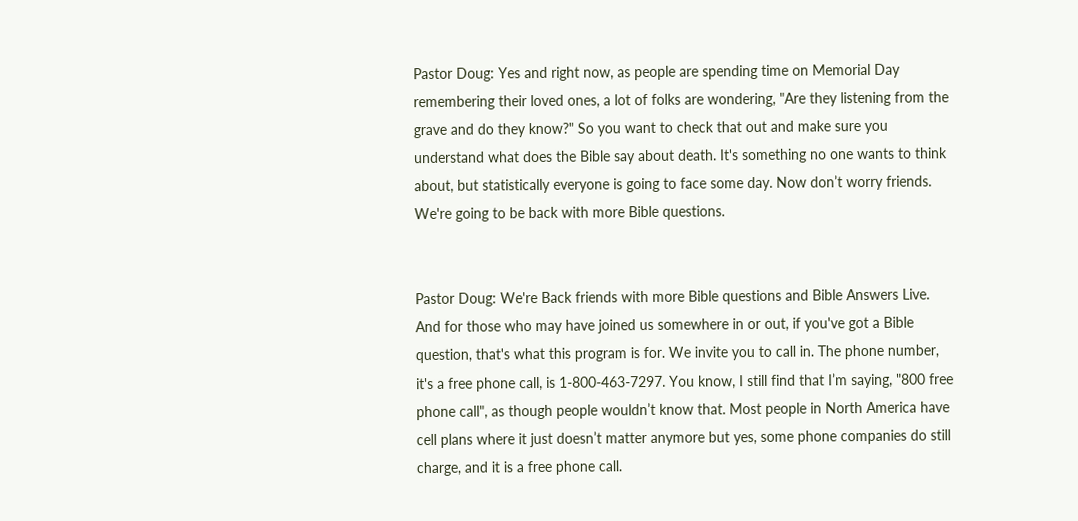Pastor Doug: Yes and right now, as people are spending time on Memorial Day remembering their loved ones, a lot of folks are wondering, "Are they listening from the grave and do they know?" So you want to check that out and make sure you understand what does the Bible say about death. It's something no one wants to think about, but statistically everyone is going to face some day. Now don’t worry friends. We're going to be back with more Bible questions.


Pastor Doug: We're Back friends with more Bible questions and Bible Answers Live. And for those who may have joined us somewhere in or out, if you've got a Bible question, that's what this program is for. We invite you to call in. The phone number, it's a free phone call, is 1-800-463-7297. You know, I still find that I’m saying, "800 free phone call", as though people wouldn’t know that. Most people in North America have cell plans where it just doesn’t matter anymore but yes, some phone companies do still charge, and it is a free phone call.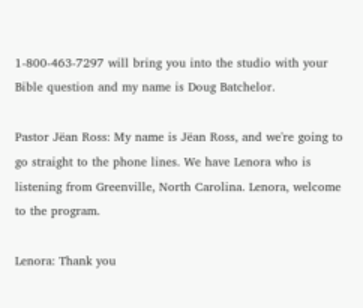1-800-463-7297 will bring you into the studio with your Bible question and my name is Doug Batchelor.

Pastor Jëan Ross: My name is Jëan Ross, and we're going to go straight to the phone lines. We have Lenora who is listening from Greenville, North Carolina. Lenora, welcome to the program.

Lenora: Thank you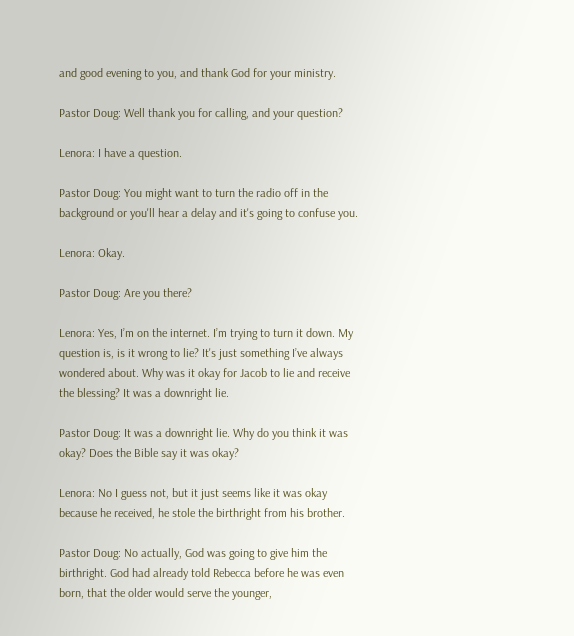and good evening to you, and thank God for your ministry.

Pastor Doug: Well thank you for calling, and your question?

Lenora: I have a question.

Pastor Doug: You might want to turn the radio off in the background or you'll hear a delay and it's going to confuse you.

Lenora: Okay.

Pastor Doug: Are you there?

Lenora: Yes, I’m on the internet. I’m trying to turn it down. My question is, is it wrong to lie? It's just something I’ve always wondered about. Why was it okay for Jacob to lie and receive the blessing? It was a downright lie.

Pastor Doug: It was a downright lie. Why do you think it was okay? Does the Bible say it was okay?

Lenora: No I guess not, but it just seems like it was okay because he received, he stole the birthright from his brother.

Pastor Doug: No actually, God was going to give him the birthright. God had already told Rebecca before he was even born, that the older would serve the younger,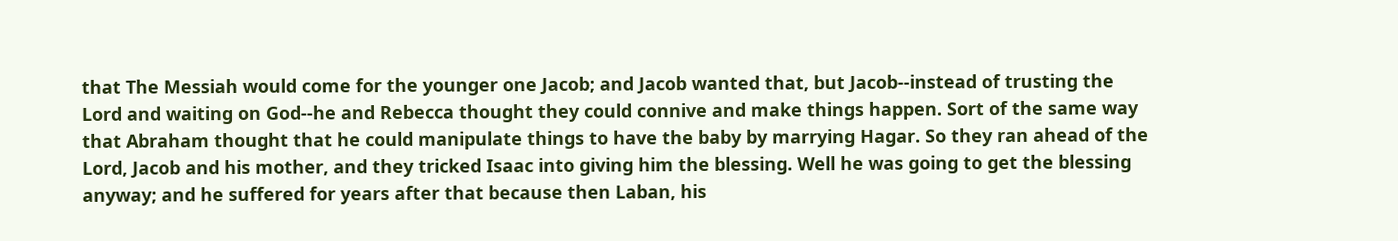that The Messiah would come for the younger one Jacob; and Jacob wanted that, but Jacob--instead of trusting the Lord and waiting on God--he and Rebecca thought they could connive and make things happen. Sort of the same way that Abraham thought that he could manipulate things to have the baby by marrying Hagar. So they ran ahead of the Lord, Jacob and his mother, and they tricked Isaac into giving him the blessing. Well he was going to get the blessing anyway; and he suffered for years after that because then Laban, his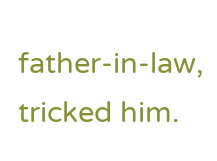father-in-law, tricked him.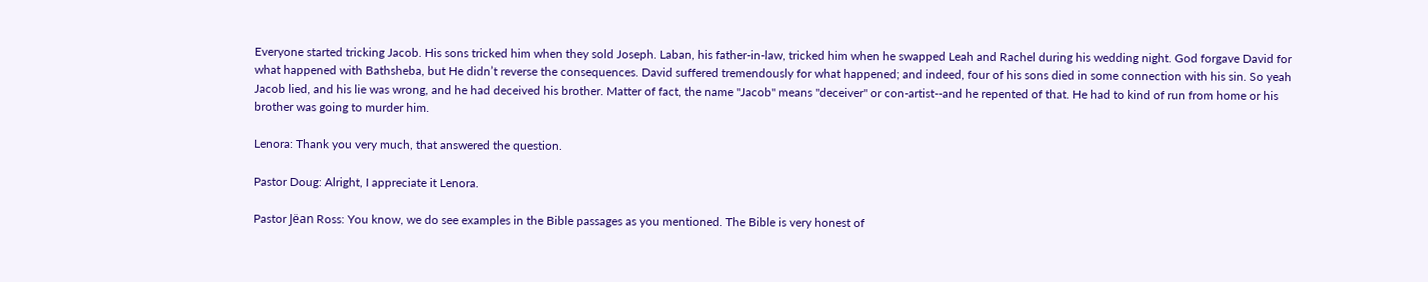Everyone started tricking Jacob. His sons tricked him when they sold Joseph. Laban, his father-in-law, tricked him when he swapped Leah and Rachel during his wedding night. God forgave David for what happened with Bathsheba, but He didn’t reverse the consequences. David suffered tremendously for what happened; and indeed, four of his sons died in some connection with his sin. So yeah Jacob lied, and his lie was wrong, and he had deceived his brother. Matter of fact, the name "Jacob" means "deceiver" or con-artist--and he repented of that. He had to kind of run from home or his brother was going to murder him.

Lenora: Thank you very much, that answered the question.

Pastor Doug: Alright, I appreciate it Lenora.

Pastor Jëan Ross: You know, we do see examples in the Bible passages as you mentioned. The Bible is very honest of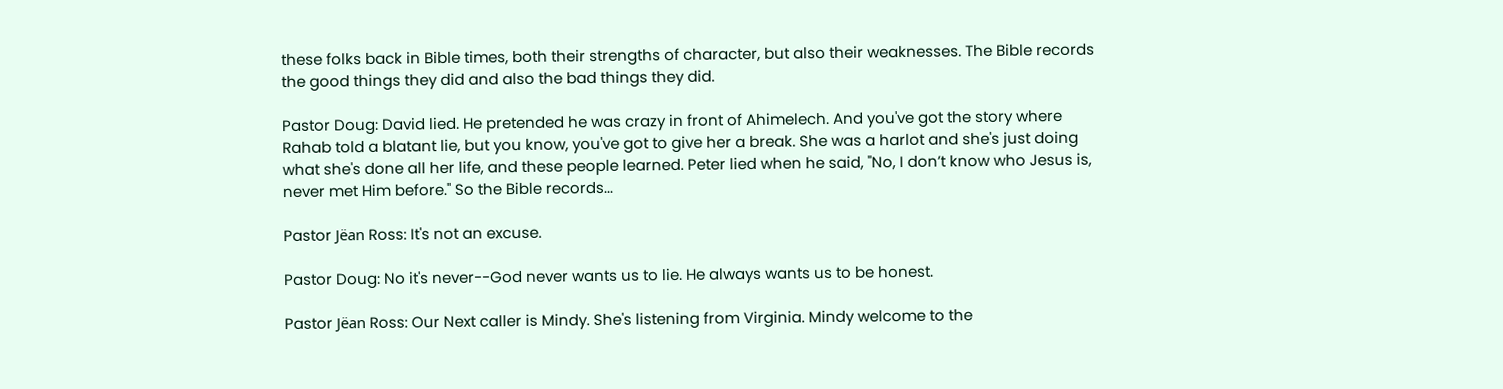these folks back in Bible times, both their strengths of character, but also their weaknesses. The Bible records the good things they did and also the bad things they did.

Pastor Doug: David lied. He pretended he was crazy in front of Ahimelech. And you've got the story where Rahab told a blatant lie, but you know, you've got to give her a break. She was a harlot and she's just doing what she's done all her life, and these people learned. Peter lied when he said, "No, I don’t know who Jesus is, never met Him before." So the Bible records...

Pastor Jëan Ross: It's not an excuse.

Pastor Doug: No it's never--God never wants us to lie. He always wants us to be honest.

Pastor Jëan Ross: Our Next caller is Mindy. She's listening from Virginia. Mindy welcome to the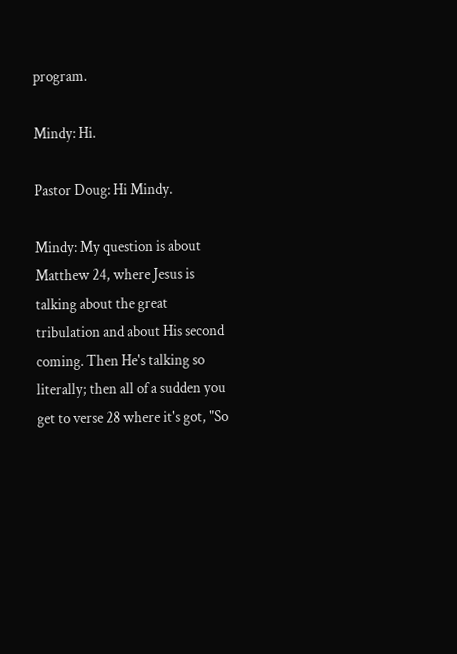program.

Mindy: Hi.

Pastor Doug: Hi Mindy.

Mindy: My question is about Matthew 24, where Jesus is talking about the great tribulation and about His second coming. Then He's talking so literally; then all of a sudden you get to verse 28 where it's got, "So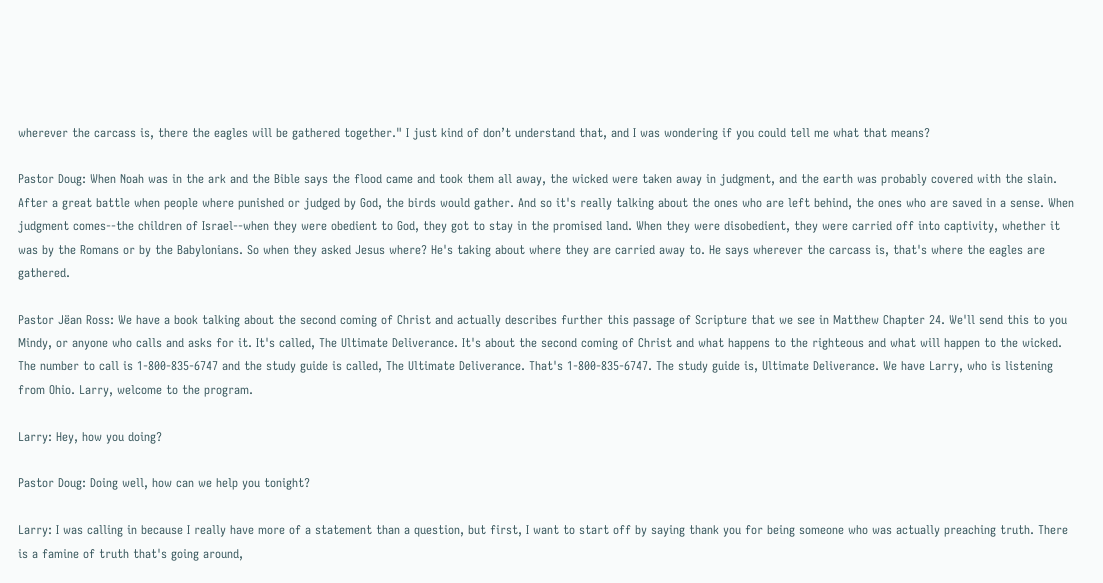wherever the carcass is, there the eagles will be gathered together." I just kind of don’t understand that, and I was wondering if you could tell me what that means?

Pastor Doug: When Noah was in the ark and the Bible says the flood came and took them all away, the wicked were taken away in judgment, and the earth was probably covered with the slain. After a great battle when people where punished or judged by God, the birds would gather. And so it's really talking about the ones who are left behind, the ones who are saved in a sense. When judgment comes--the children of Israel--when they were obedient to God, they got to stay in the promised land. When they were disobedient, they were carried off into captivity, whether it was by the Romans or by the Babylonians. So when they asked Jesus where? He's taking about where they are carried away to. He says wherever the carcass is, that's where the eagles are gathered.

Pastor Jëan Ross: We have a book talking about the second coming of Christ and actually describes further this passage of Scripture that we see in Matthew Chapter 24. We'll send this to you Mindy, or anyone who calls and asks for it. It's called, The Ultimate Deliverance. It's about the second coming of Christ and what happens to the righteous and what will happen to the wicked. The number to call is 1-800-835-6747 and the study guide is called, The Ultimate Deliverance. That's 1-800-835-6747. The study guide is, Ultimate Deliverance. We have Larry, who is listening from Ohio. Larry, welcome to the program.

Larry: Hey, how you doing?

Pastor Doug: Doing well, how can we help you tonight?

Larry: I was calling in because I really have more of a statement than a question, but first, I want to start off by saying thank you for being someone who was actually preaching truth. There is a famine of truth that's going around,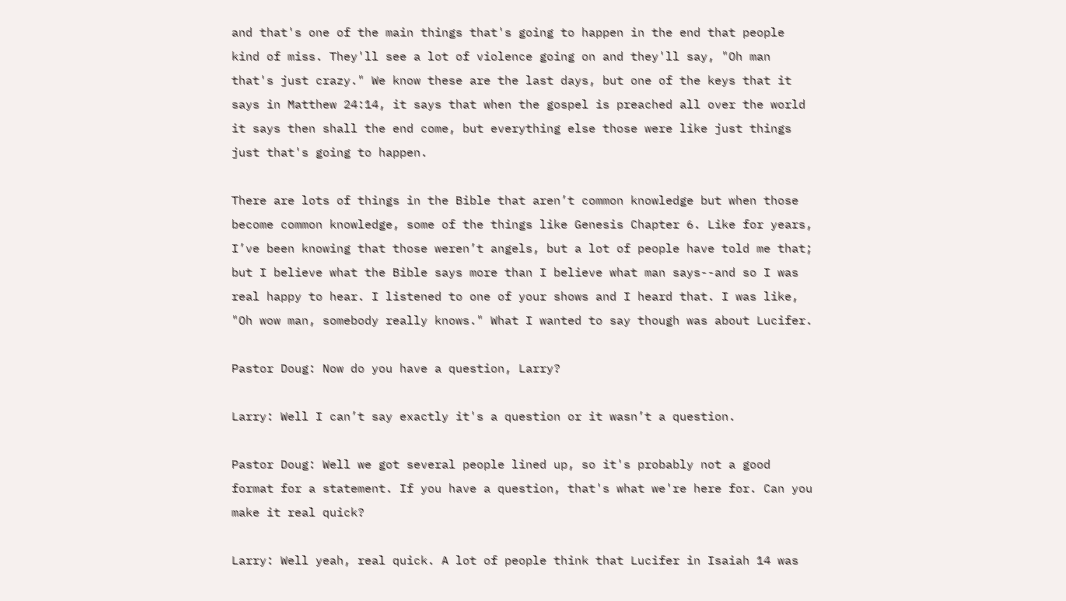and that's one of the main things that's going to happen in the end that people kind of miss. They'll see a lot of violence going on and they'll say, "Oh man that's just crazy." We know these are the last days, but one of the keys that it says in Matthew 24:14, it says that when the gospel is preached all over the world it says then shall the end come, but everything else those were like just things just that's going to happen.

There are lots of things in the Bible that aren’t common knowledge but when those become common knowledge, some of the things like Genesis Chapter 6. Like for years, I’ve been knowing that those weren’t angels, but a lot of people have told me that; but I believe what the Bible says more than I believe what man says--and so I was real happy to hear. I listened to one of your shows and I heard that. I was like, "Oh wow man, somebody really knows." What I wanted to say though was about Lucifer.

Pastor Doug: Now do you have a question, Larry?

Larry: Well I can’t say exactly it's a question or it wasn’t a question.

Pastor Doug: Well we got several people lined up, so it's probably not a good format for a statement. If you have a question, that's what we're here for. Can you make it real quick?

Larry: Well yeah, real quick. A lot of people think that Lucifer in Isaiah 14 was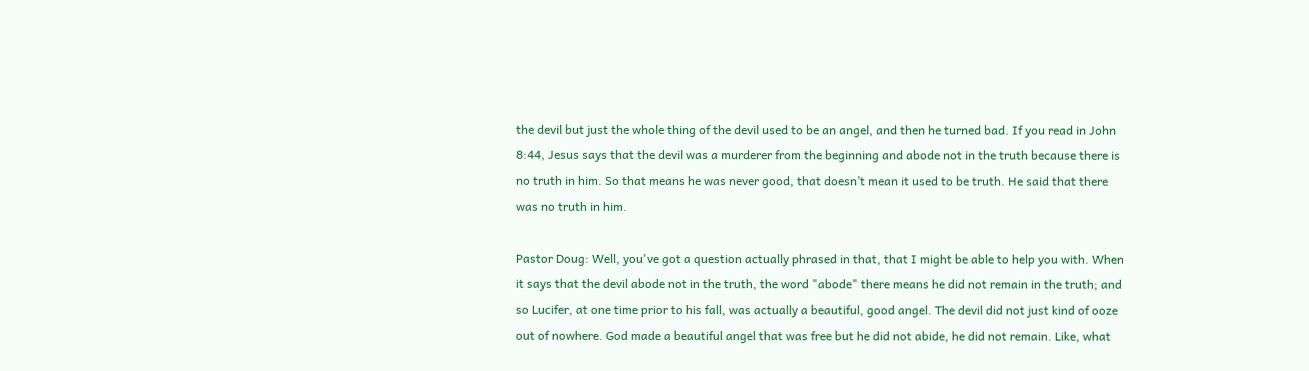the devil but just the whole thing of the devil used to be an angel, and then he turned bad. If you read in John 8:44, Jesus says that the devil was a murderer from the beginning and abode not in the truth because there is no truth in him. So that means he was never good, that doesn’t mean it used to be truth. He said that there was no truth in him.

Pastor Doug: Well, you've got a question actually phrased in that, that I might be able to help you with. When it says that the devil abode not in the truth, the word "abode" there means he did not remain in the truth; and so Lucifer, at one time prior to his fall, was actually a beautiful, good angel. The devil did not just kind of ooze out of nowhere. God made a beautiful angel that was free but he did not abide, he did not remain. Like, what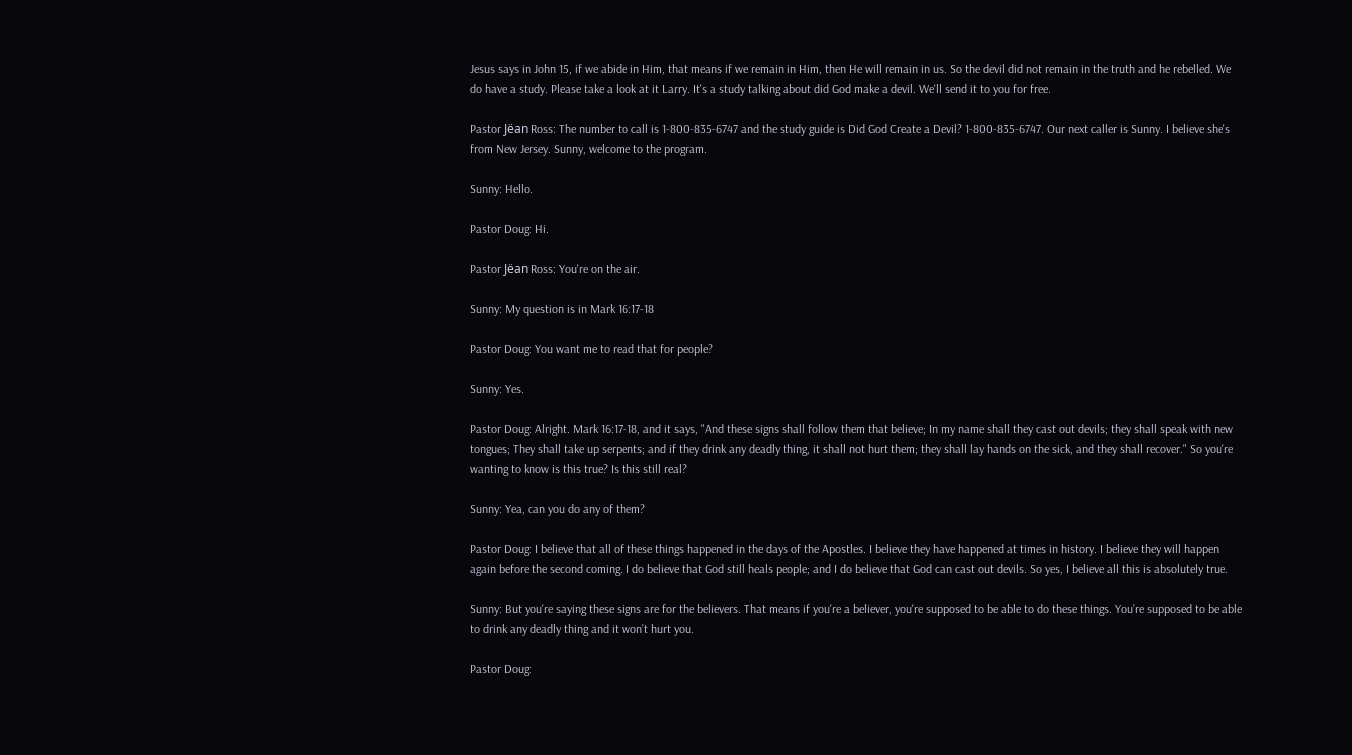Jesus says in John 15, if we abide in Him, that means if we remain in Him, then He will remain in us. So the devil did not remain in the truth and he rebelled. We do have a study. Please take a look at it Larry. It's a study talking about did God make a devil. We'll send it to you for free.

Pastor Jëan Ross: The number to call is 1-800-835-6747 and the study guide is Did God Create a Devil? 1-800-835-6747. Our next caller is Sunny. I believe she's from New Jersey. Sunny, welcome to the program.

Sunny: Hello.

Pastor Doug: Hi.

Pastor Jëan Ross: You're on the air.

Sunny: My question is in Mark 16:17-18

Pastor Doug: You want me to read that for people?

Sunny: Yes.

Pastor Doug: Alright. Mark 16:17-18, and it says, "And these signs shall follow them that believe; In my name shall they cast out devils; they shall speak with new tongues; They shall take up serpents; and if they drink any deadly thing, it shall not hurt them; they shall lay hands on the sick, and they shall recover." So you're wanting to know is this true? Is this still real?

Sunny: Yea, can you do any of them?

Pastor Doug: I believe that all of these things happened in the days of the Apostles. I believe they have happened at times in history. I believe they will happen again before the second coming. I do believe that God still heals people; and I do believe that God can cast out devils. So yes, I believe all this is absolutely true.

Sunny: But you're saying these signs are for the believers. That means if you're a believer, you're supposed to be able to do these things. You’re supposed to be able to drink any deadly thing and it won’t hurt you.

Pastor Doug: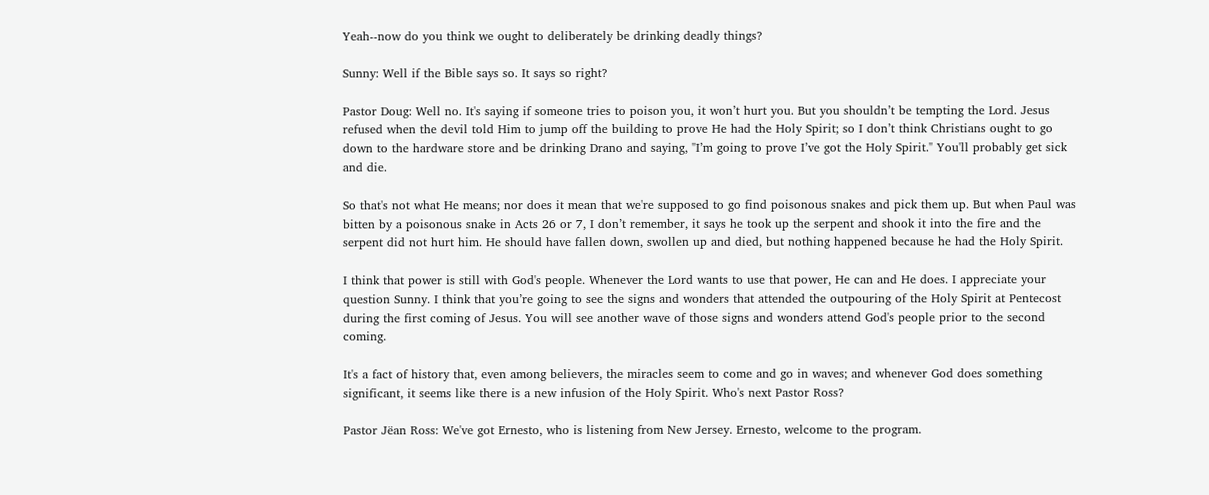Yeah--now do you think we ought to deliberately be drinking deadly things?

Sunny: Well if the Bible says so. It says so right?

Pastor Doug: Well no. It's saying if someone tries to poison you, it won’t hurt you. But you shouldn’t be tempting the Lord. Jesus refused when the devil told Him to jump off the building to prove He had the Holy Spirit; so I don’t think Christians ought to go down to the hardware store and be drinking Drano and saying, "I’m going to prove I’ve got the Holy Spirit." You'll probably get sick and die.

So that's not what He means; nor does it mean that we're supposed to go find poisonous snakes and pick them up. But when Paul was bitten by a poisonous snake in Acts 26 or 7, I don’t remember, it says he took up the serpent and shook it into the fire and the serpent did not hurt him. He should have fallen down, swollen up and died, but nothing happened because he had the Holy Spirit.

I think that power is still with God's people. Whenever the Lord wants to use that power, He can and He does. I appreciate your question Sunny. I think that you’re going to see the signs and wonders that attended the outpouring of the Holy Spirit at Pentecost during the first coming of Jesus. You will see another wave of those signs and wonders attend God's people prior to the second coming.

It's a fact of history that, even among believers, the miracles seem to come and go in waves; and whenever God does something significant, it seems like there is a new infusion of the Holy Spirit. Who's next Pastor Ross?

Pastor Jëan Ross: We've got Ernesto, who is listening from New Jersey. Ernesto, welcome to the program.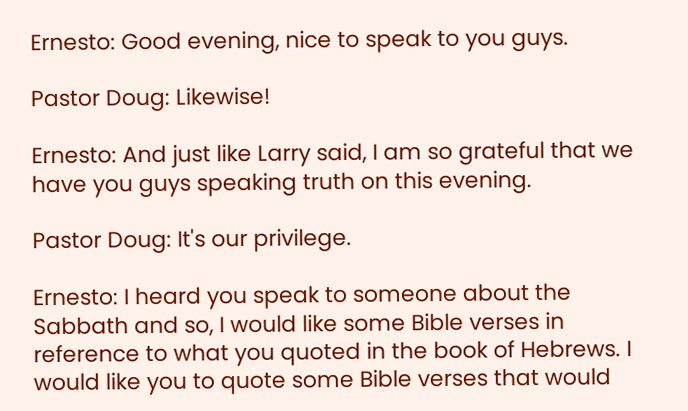Ernesto: Good evening, nice to speak to you guys.

Pastor Doug: Likewise!

Ernesto: And just like Larry said, I am so grateful that we have you guys speaking truth on this evening.

Pastor Doug: It's our privilege.

Ernesto: I heard you speak to someone about the Sabbath and so, I would like some Bible verses in reference to what you quoted in the book of Hebrews. I would like you to quote some Bible verses that would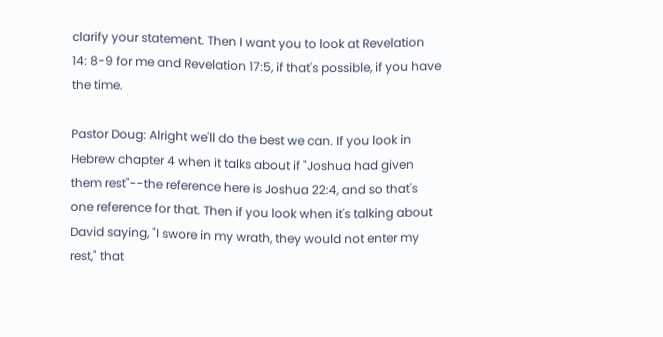clarify your statement. Then I want you to look at Revelation 14: 8-9 for me and Revelation 17:5, if that's possible, if you have the time.

Pastor Doug: Alright we'll do the best we can. If you look in Hebrew chapter 4 when it talks about if "Joshua had given them rest"--the reference here is Joshua 22:4, and so that's one reference for that. Then if you look when it's talking about David saying, "I swore in my wrath, they would not enter my rest," that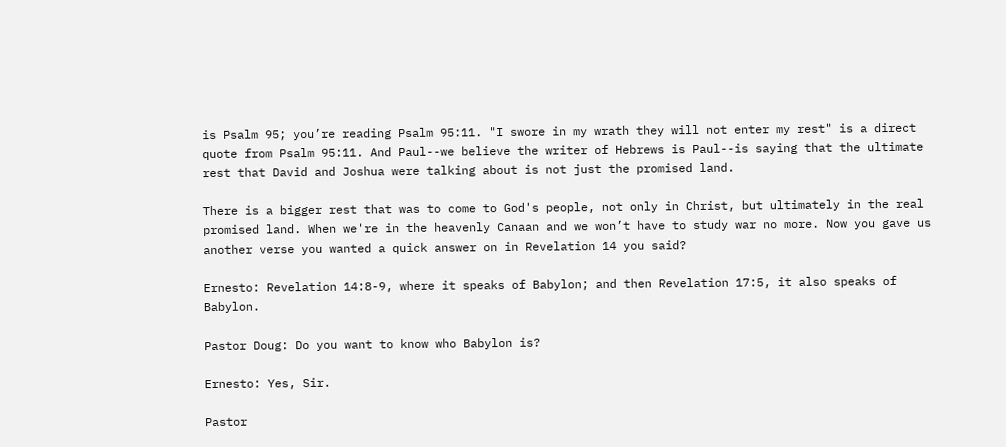is Psalm 95; you’re reading Psalm 95:11. "I swore in my wrath they will not enter my rest" is a direct quote from Psalm 95:11. And Paul--we believe the writer of Hebrews is Paul--is saying that the ultimate rest that David and Joshua were talking about is not just the promised land.

There is a bigger rest that was to come to God's people, not only in Christ, but ultimately in the real promised land. When we're in the heavenly Canaan and we won’t have to study war no more. Now you gave us another verse you wanted a quick answer on in Revelation 14 you said?

Ernesto: Revelation 14:8-9, where it speaks of Babylon; and then Revelation 17:5, it also speaks of Babylon.

Pastor Doug: Do you want to know who Babylon is?

Ernesto: Yes, Sir.

Pastor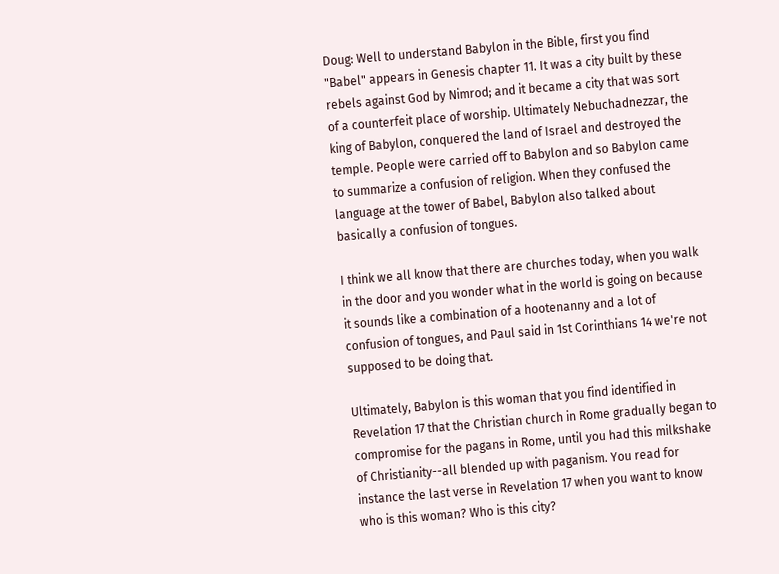Doug: Well to understand Babylon in the Bible, first you find "Babel" appears in Genesis chapter 11. It was a city built by these rebels against God by Nimrod; and it became a city that was sort of a counterfeit place of worship. Ultimately Nebuchadnezzar, the king of Babylon, conquered the land of Israel and destroyed the temple. People were carried off to Babylon and so Babylon came to summarize a confusion of religion. When they confused the language at the tower of Babel, Babylon also talked about basically a confusion of tongues.

I think we all know that there are churches today, when you walk in the door and you wonder what in the world is going on because it sounds like a combination of a hootenanny and a lot of confusion of tongues, and Paul said in 1st Corinthians 14 we're not supposed to be doing that.

Ultimately, Babylon is this woman that you find identified in Revelation 17 that the Christian church in Rome gradually began to compromise for the pagans in Rome, until you had this milkshake of Christianity--all blended up with paganism. You read for instance the last verse in Revelation 17 when you want to know who is this woman? Who is this city?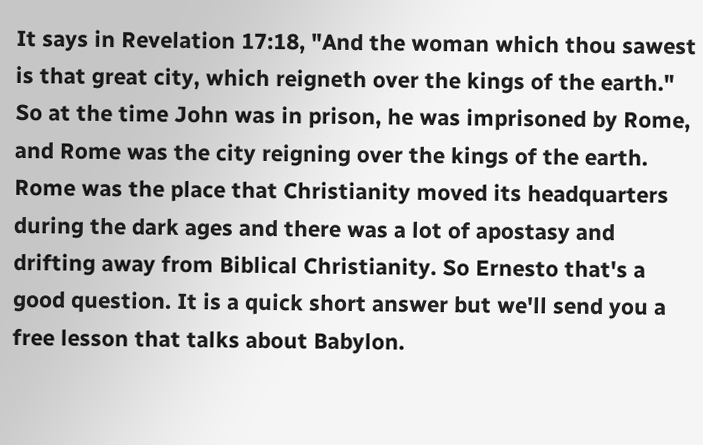It says in Revelation 17:18, "And the woman which thou sawest is that great city, which reigneth over the kings of the earth." So at the time John was in prison, he was imprisoned by Rome, and Rome was the city reigning over the kings of the earth. Rome was the place that Christianity moved its headquarters during the dark ages and there was a lot of apostasy and drifting away from Biblical Christianity. So Ernesto that's a good question. It is a quick short answer but we'll send you a free lesson that talks about Babylon.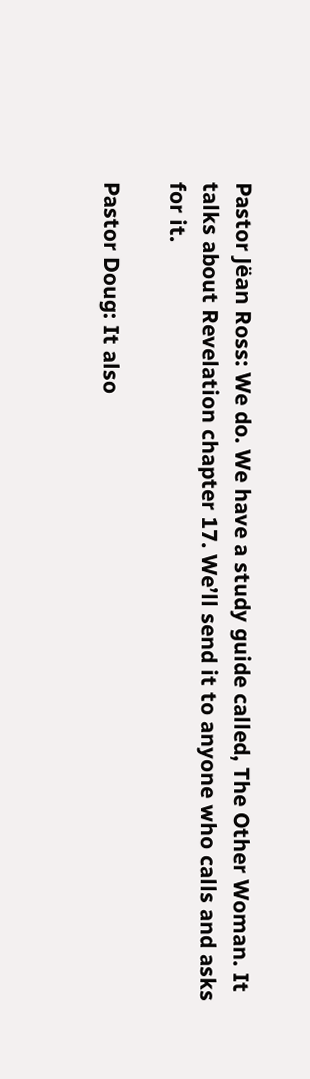Pastor Jëan Ross: We do. We have a study guide called, The Other Woman. It talks about Revelation chapter 17. We’ll send it to anyone who calls and asks for it.

Pastor Doug: It also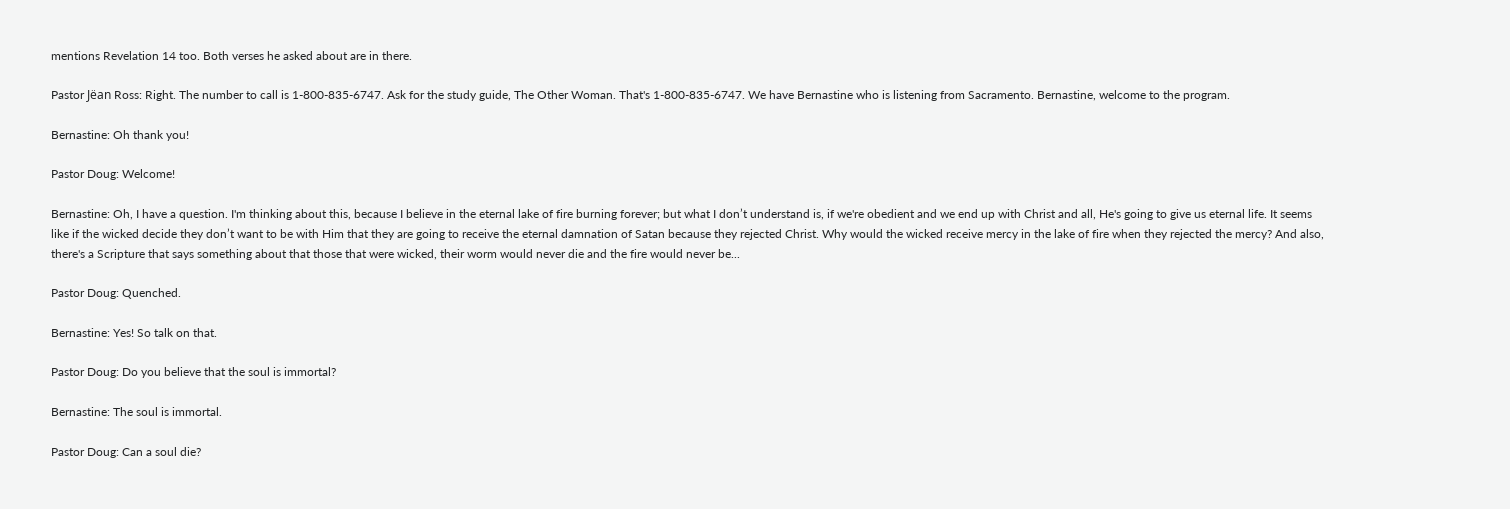mentions Revelation 14 too. Both verses he asked about are in there.

Pastor Jëan Ross: Right. The number to call is 1-800-835-6747. Ask for the study guide, The Other Woman. That's 1-800-835-6747. We have Bernastine who is listening from Sacramento. Bernastine, welcome to the program.

Bernastine: Oh thank you!

Pastor Doug: Welcome!

Bernastine: Oh, I have a question. I'm thinking about this, because I believe in the eternal lake of fire burning forever; but what I don’t understand is, if we're obedient and we end up with Christ and all, He's going to give us eternal life. It seems like if the wicked decide they don’t want to be with Him that they are going to receive the eternal damnation of Satan because they rejected Christ. Why would the wicked receive mercy in the lake of fire when they rejected the mercy? And also, there's a Scripture that says something about that those that were wicked, their worm would never die and the fire would never be...

Pastor Doug: Quenched.

Bernastine: Yes! So talk on that.

Pastor Doug: Do you believe that the soul is immortal?

Bernastine: The soul is immortal.

Pastor Doug: Can a soul die?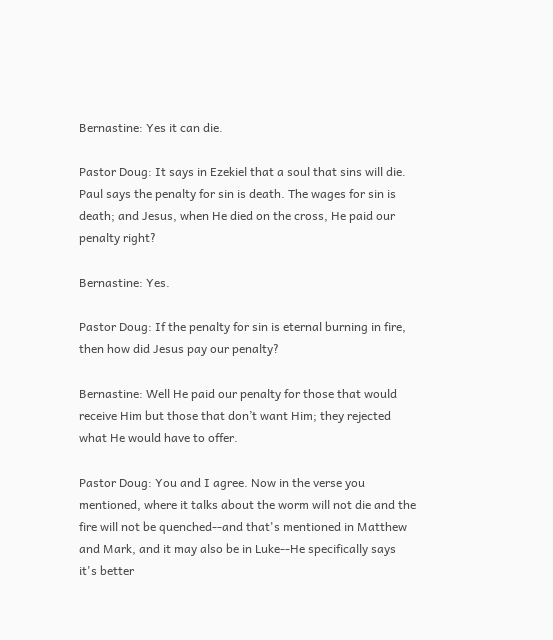Bernastine: Yes it can die.

Pastor Doug: It says in Ezekiel that a soul that sins will die. Paul says the penalty for sin is death. The wages for sin is death; and Jesus, when He died on the cross, He paid our penalty right?

Bernastine: Yes.

Pastor Doug: If the penalty for sin is eternal burning in fire, then how did Jesus pay our penalty?

Bernastine: Well He paid our penalty for those that would receive Him but those that don’t want Him; they rejected what He would have to offer.

Pastor Doug: You and I agree. Now in the verse you mentioned, where it talks about the worm will not die and the fire will not be quenched--and that's mentioned in Matthew and Mark, and it may also be in Luke--He specifically says it's better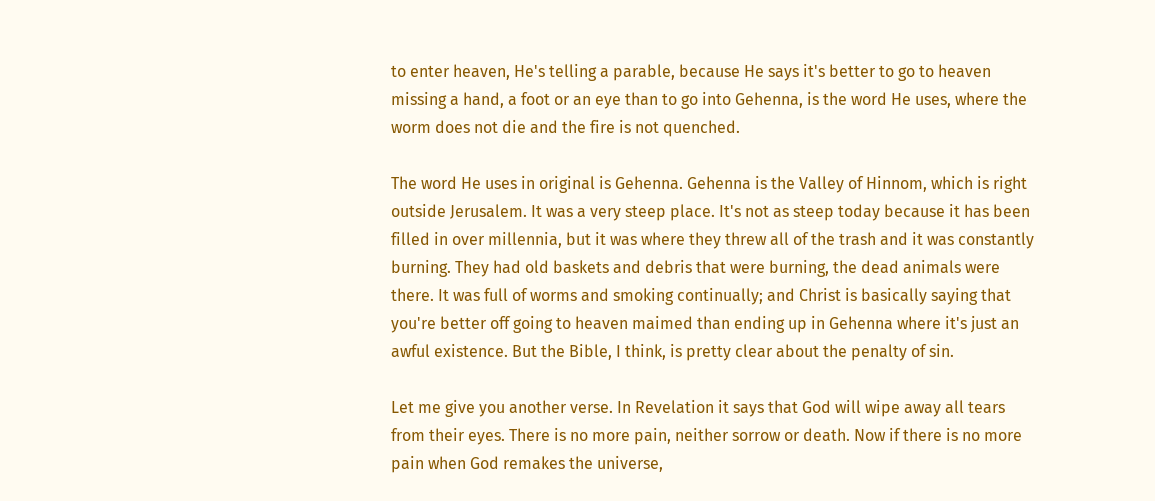to enter heaven, He's telling a parable, because He says it's better to go to heaven missing a hand, a foot or an eye than to go into Gehenna, is the word He uses, where the worm does not die and the fire is not quenched.

The word He uses in original is Gehenna. Gehenna is the Valley of Hinnom, which is right outside Jerusalem. It was a very steep place. It's not as steep today because it has been filled in over millennia, but it was where they threw all of the trash and it was constantly burning. They had old baskets and debris that were burning, the dead animals were there. It was full of worms and smoking continually; and Christ is basically saying that you're better off going to heaven maimed than ending up in Gehenna where it's just an awful existence. But the Bible, I think, is pretty clear about the penalty of sin.

Let me give you another verse. In Revelation it says that God will wipe away all tears from their eyes. There is no more pain, neither sorrow or death. Now if there is no more pain when God remakes the universe,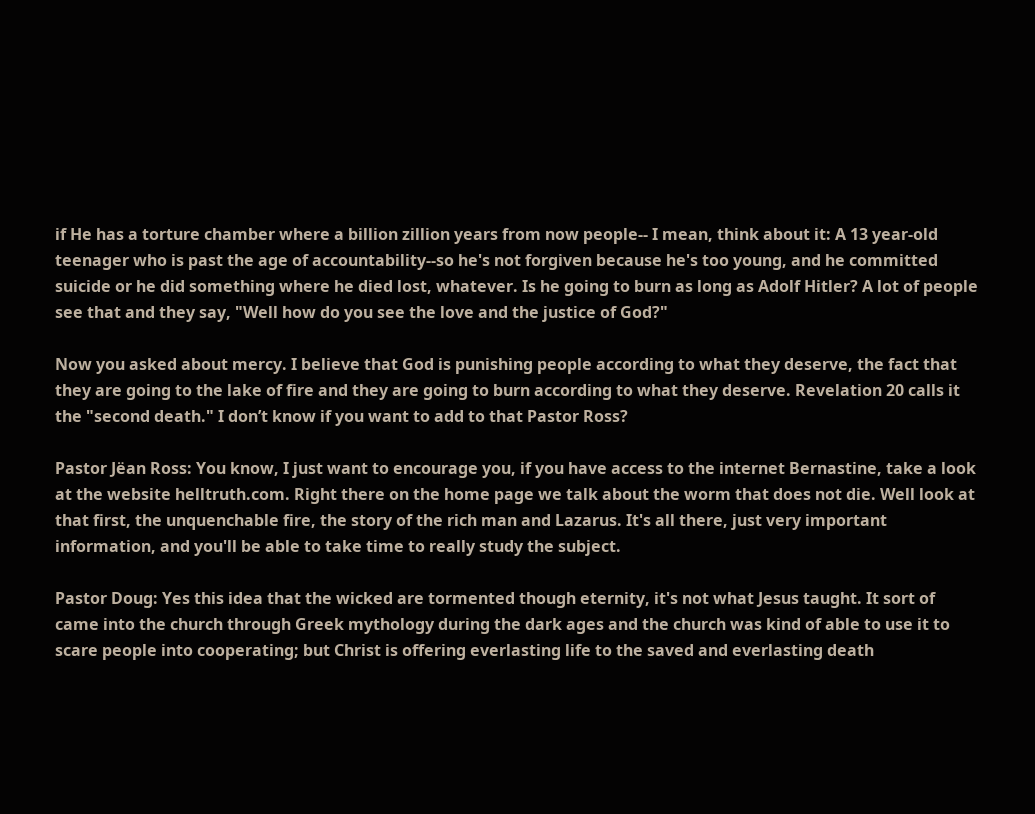if He has a torture chamber where a billion zillion years from now people-- I mean, think about it: A 13 year-old teenager who is past the age of accountability--so he's not forgiven because he's too young, and he committed suicide or he did something where he died lost, whatever. Is he going to burn as long as Adolf Hitler? A lot of people see that and they say, "Well how do you see the love and the justice of God?"

Now you asked about mercy. I believe that God is punishing people according to what they deserve, the fact that they are going to the lake of fire and they are going to burn according to what they deserve. Revelation 20 calls it the "second death." I don’t know if you want to add to that Pastor Ross?

Pastor Jëan Ross: You know, I just want to encourage you, if you have access to the internet Bernastine, take a look at the website helltruth.com. Right there on the home page we talk about the worm that does not die. Well look at that first, the unquenchable fire, the story of the rich man and Lazarus. It's all there, just very important information, and you'll be able to take time to really study the subject.

Pastor Doug: Yes this idea that the wicked are tormented though eternity, it's not what Jesus taught. It sort of came into the church through Greek mythology during the dark ages and the church was kind of able to use it to scare people into cooperating; but Christ is offering everlasting life to the saved and everlasting death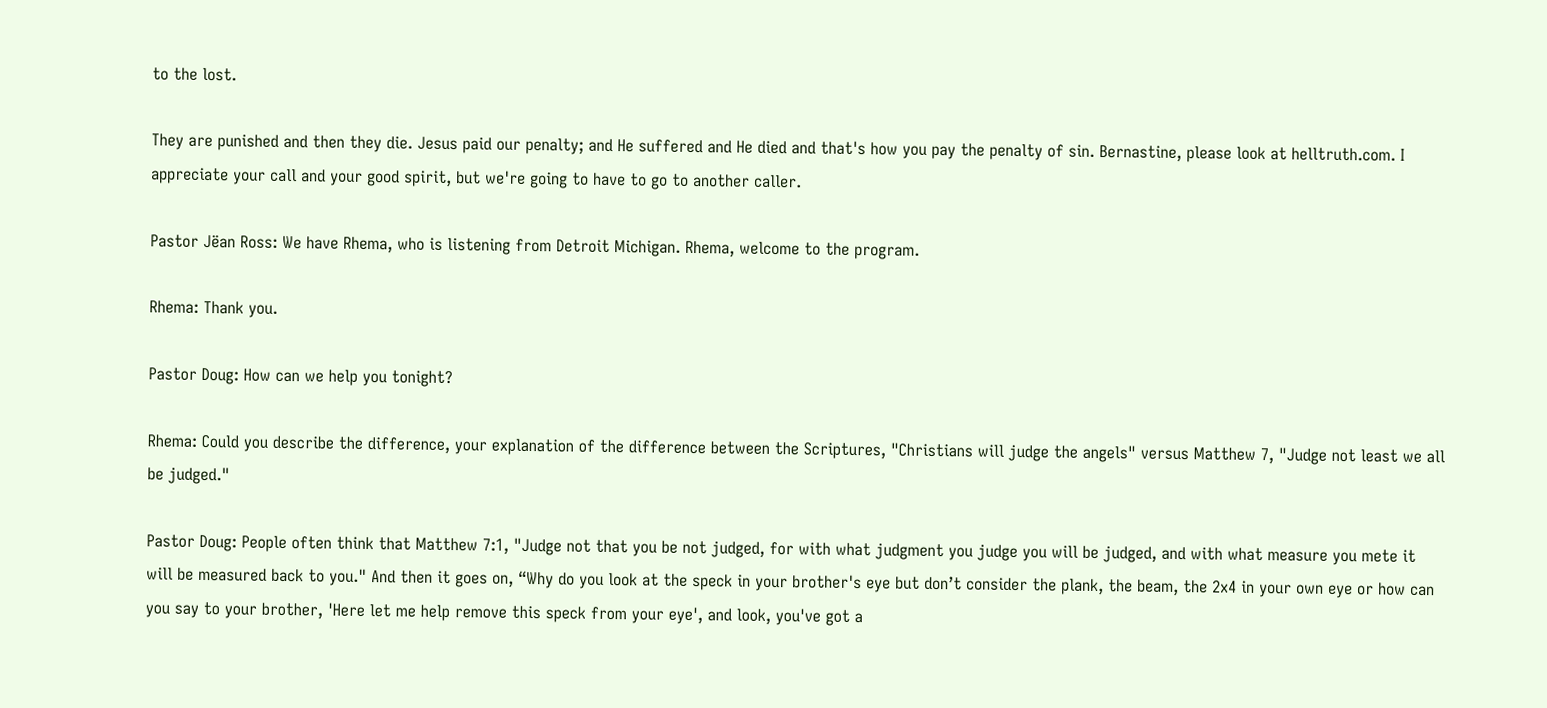to the lost.

They are punished and then they die. Jesus paid our penalty; and He suffered and He died and that's how you pay the penalty of sin. Bernastine, please look at helltruth.com. I appreciate your call and your good spirit, but we're going to have to go to another caller.

Pastor Jëan Ross: We have Rhema, who is listening from Detroit Michigan. Rhema, welcome to the program.

Rhema: Thank you.

Pastor Doug: How can we help you tonight?

Rhema: Could you describe the difference, your explanation of the difference between the Scriptures, "Christians will judge the angels" versus Matthew 7, "Judge not least we all be judged."

Pastor Doug: People often think that Matthew 7:1, "Judge not that you be not judged, for with what judgment you judge you will be judged, and with what measure you mete it will be measured back to you." And then it goes on, “Why do you look at the speck in your brother's eye but don’t consider the plank, the beam, the 2x4 in your own eye or how can you say to your brother, 'Here let me help remove this speck from your eye', and look, you've got a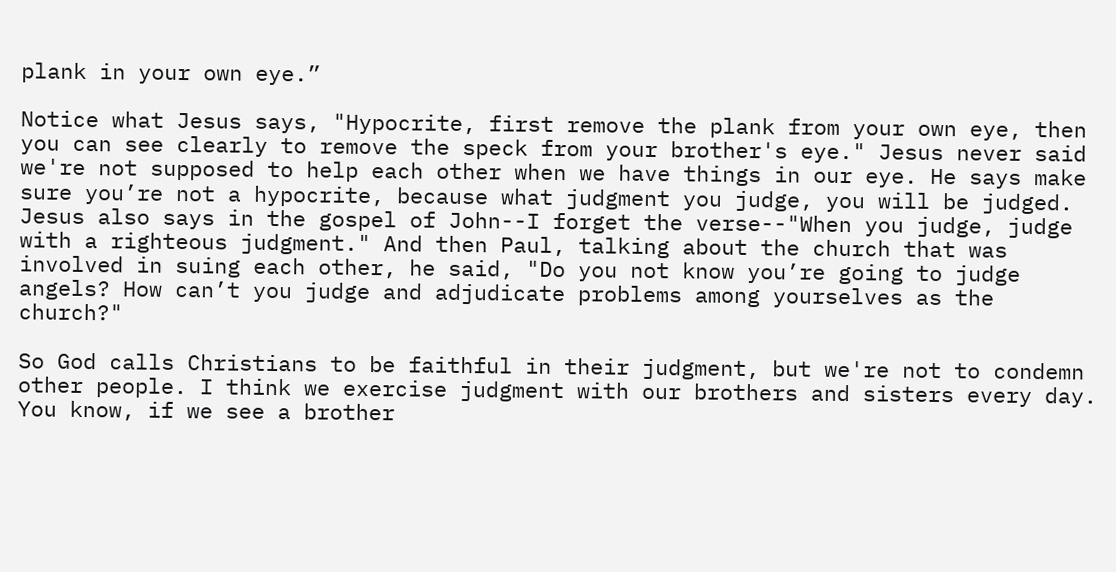plank in your own eye.”

Notice what Jesus says, "Hypocrite, first remove the plank from your own eye, then you can see clearly to remove the speck from your brother's eye." Jesus never said we're not supposed to help each other when we have things in our eye. He says make sure you’re not a hypocrite, because what judgment you judge, you will be judged. Jesus also says in the gospel of John--I forget the verse--"When you judge, judge with a righteous judgment." And then Paul, talking about the church that was involved in suing each other, he said, "Do you not know you’re going to judge angels? How can’t you judge and adjudicate problems among yourselves as the church?"

So God calls Christians to be faithful in their judgment, but we're not to condemn other people. I think we exercise judgment with our brothers and sisters every day. You know, if we see a brother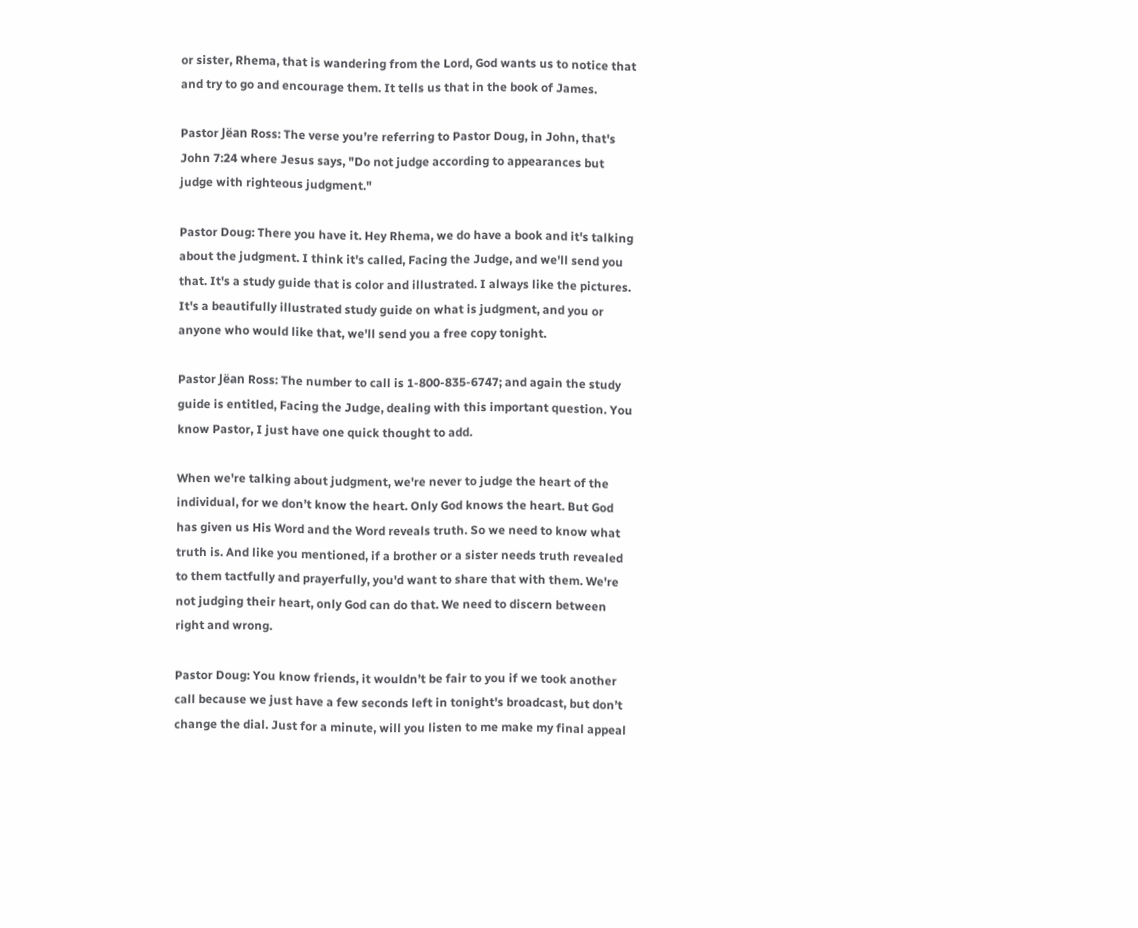or sister, Rhema, that is wandering from the Lord, God wants us to notice that and try to go and encourage them. It tells us that in the book of James.

Pastor Jëan Ross: The verse you’re referring to Pastor Doug, in John, that's John 7:24 where Jesus says, "Do not judge according to appearances but judge with righteous judgment."

Pastor Doug: There you have it. Hey Rhema, we do have a book and it's talking about the judgment. I think it's called, Facing the Judge, and we'll send you that. It's a study guide that is color and illustrated. I always like the pictures. It's a beautifully illustrated study guide on what is judgment, and you or anyone who would like that, we'll send you a free copy tonight.

Pastor Jëan Ross: The number to call is 1-800-835-6747; and again the study guide is entitled, Facing the Judge, dealing with this important question. You know Pastor, I just have one quick thought to add.

When we're talking about judgment, we're never to judge the heart of the individual, for we don’t know the heart. Only God knows the heart. But God has given us His Word and the Word reveals truth. So we need to know what truth is. And like you mentioned, if a brother or a sister needs truth revealed to them tactfully and prayerfully, you'd want to share that with them. We're not judging their heart, only God can do that. We need to discern between right and wrong.

Pastor Doug: You know friends, it wouldn’t be fair to you if we took another call because we just have a few seconds left in tonight's broadcast, but don’t change the dial. Just for a minute, will you listen to me make my final appeal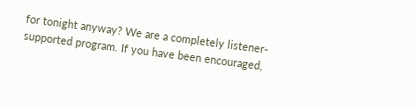for tonight anyway? We are a completely listener-supported program. If you have been encouraged,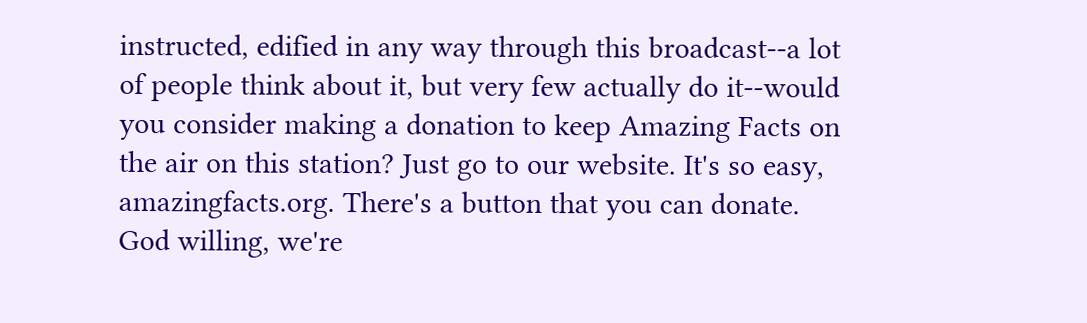instructed, edified in any way through this broadcast--a lot of people think about it, but very few actually do it--would you consider making a donation to keep Amazing Facts on the air on this station? Just go to our website. It's so easy, amazingfacts.org. There's a button that you can donate. God willing, we're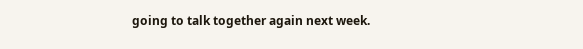going to talk together again next week.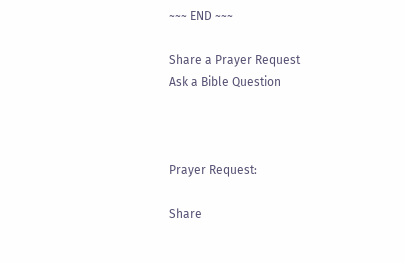~~~ END ~~~

Share a Prayer Request
Ask a Bible Question



Prayer Request:

Share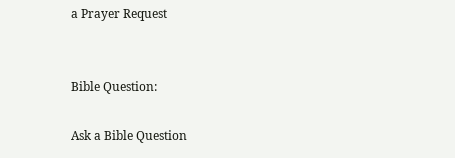a Prayer Request


Bible Question:

Ask a Bible Question